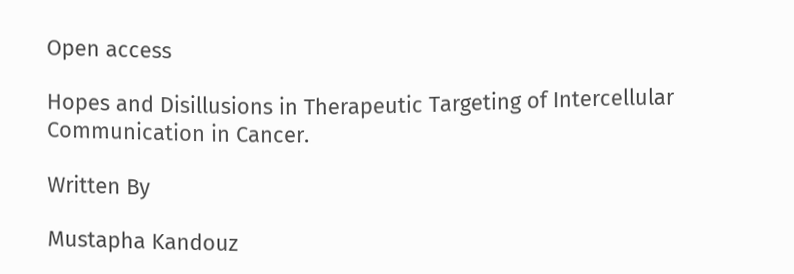Open access

Hopes and Disillusions in Therapeutic Targeting of Intercellular Communication in Cancer.

Written By

Mustapha Kandouz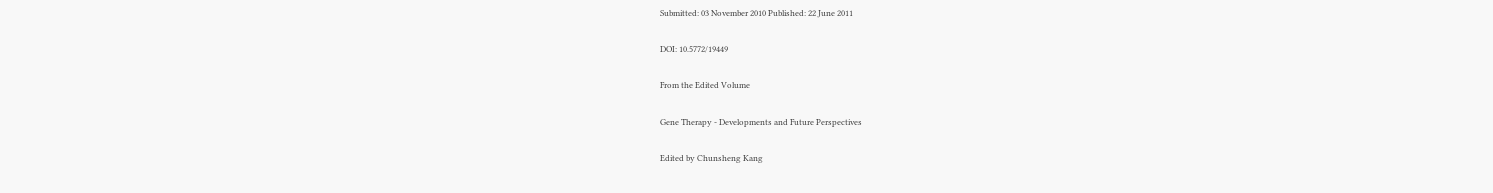Submitted: 03 November 2010 Published: 22 June 2011

DOI: 10.5772/19449

From the Edited Volume

Gene Therapy - Developments and Future Perspectives

Edited by Chunsheng Kang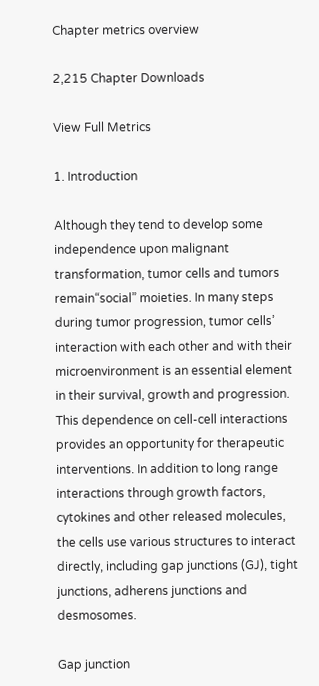Chapter metrics overview

2,215 Chapter Downloads

View Full Metrics

1. Introduction

Although they tend to develop some independence upon malignant transformation, tumor cells and tumors remain“social” moieties. In many steps during tumor progression, tumor cells’ interaction with each other and with their microenvironment is an essential element in their survival, growth and progression. This dependence on cell-cell interactions provides an opportunity for therapeutic interventions. In addition to long range interactions through growth factors, cytokines and other released molecules, the cells use various structures to interact directly, including gap junctions (GJ), tight junctions, adherens junctions and desmosomes.

Gap junction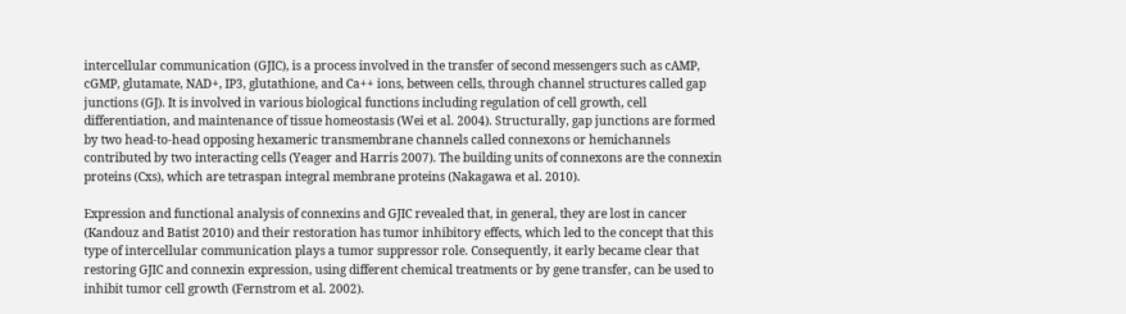intercellular communication (GJIC), is a process involved in the transfer of second messengers such as cAMP, cGMP, glutamate, NAD+, IP3, glutathione, and Ca++ ions, between cells, through channel structures called gap junctions (GJ). It is involved in various biological functions including regulation of cell growth, cell differentiation, and maintenance of tissue homeostasis (Wei et al. 2004). Structurally, gap junctions are formed by two head-to-head opposing hexameric transmembrane channels called connexons or hemichannels contributed by two interacting cells (Yeager and Harris 2007). The building units of connexons are the connexin proteins (Cxs), which are tetraspan integral membrane proteins (Nakagawa et al. 2010).

Expression and functional analysis of connexins and GJIC revealed that, in general, they are lost in cancer (Kandouz and Batist 2010) and their restoration has tumor inhibitory effects, which led to the concept that this type of intercellular communication plays a tumor suppressor role. Consequently, it early became clear that restoring GJIC and connexin expression, using different chemical treatments or by gene transfer, can be used to inhibit tumor cell growth (Fernstrom et al. 2002).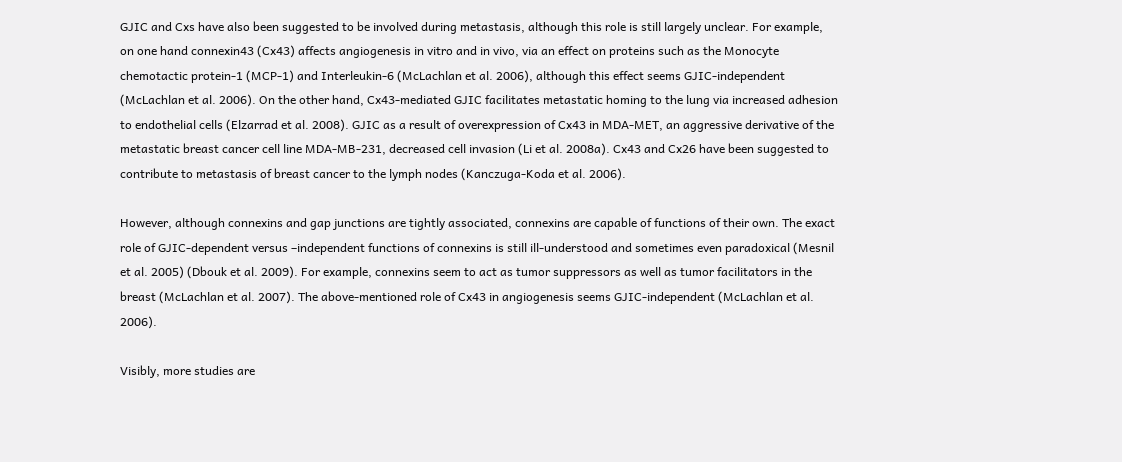GJIC and Cxs have also been suggested to be involved during metastasis, although this role is still largely unclear. For example, on one hand connexin43 (Cx43) affects angiogenesis in vitro and in vivo, via an effect on proteins such as the Monocyte chemotactic protein-1 (MCP-1) and Interleukin-6 (McLachlan et al. 2006), although this effect seems GJIC-independent (McLachlan et al. 2006). On the other hand, Cx43-mediated GJIC facilitates metastatic homing to the lung via increased adhesion to endothelial cells (Elzarrad et al. 2008). GJIC as a result of overexpression of Cx43 in MDA-MET, an aggressive derivative of the metastatic breast cancer cell line MDA-MB-231, decreased cell invasion (Li et al. 2008a). Cx43 and Cx26 have been suggested to contribute to metastasis of breast cancer to the lymph nodes (Kanczuga-Koda et al. 2006).

However, although connexins and gap junctions are tightly associated, connexins are capable of functions of their own. The exact role of GJIC-dependent versus –independent functions of connexins is still ill-understood and sometimes even paradoxical (Mesnil et al. 2005) (Dbouk et al. 2009). For example, connexins seem to act as tumor suppressors as well as tumor facilitators in the breast (McLachlan et al. 2007). The above-mentioned role of Cx43 in angiogenesis seems GJIC-independent (McLachlan et al. 2006).

Visibly, more studies are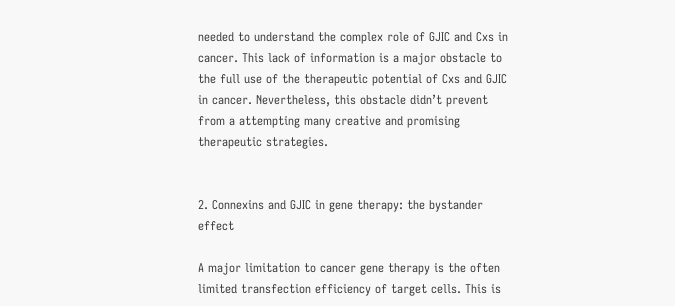needed to understand the complex role of GJIC and Cxs in cancer. This lack of information is a major obstacle to the full use of the therapeutic potential of Cxs and GJIC in cancer. Nevertheless, this obstacle didn’t prevent from a attempting many creative and promising therapeutic strategies.


2. Connexins and GJIC in gene therapy: the bystander effect

A major limitation to cancer gene therapy is the often limited transfection efficiency of target cells. This is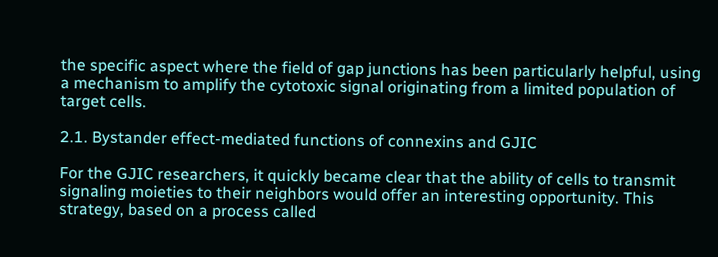the specific aspect where the field of gap junctions has been particularly helpful, using a mechanism to amplify the cytotoxic signal originating from a limited population of target cells.

2.1. Bystander effect-mediated functions of connexins and GJIC

For the GJIC researchers, it quickly became clear that the ability of cells to transmit signaling moieties to their neighbors would offer an interesting opportunity. This strategy, based on a process called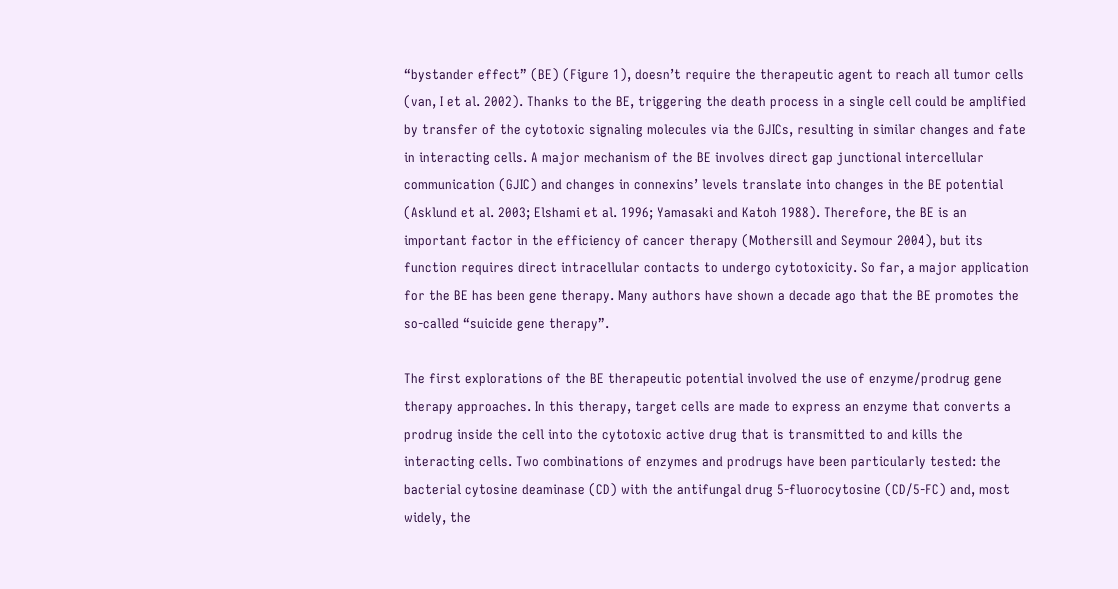“bystander effect” (BE) (Figure 1), doesn’t require the therapeutic agent to reach all tumor cells (van, I et al. 2002). Thanks to the BE, triggering the death process in a single cell could be amplified by transfer of the cytotoxic signaling molecules via the GJICs, resulting in similar changes and fate in interacting cells. A major mechanism of the BE involves direct gap junctional intercellular communication (GJIC) and changes in connexins’ levels translate into changes in the BE potential (Asklund et al. 2003; Elshami et al. 1996; Yamasaki and Katoh 1988). Therefore, the BE is an important factor in the efficiency of cancer therapy (Mothersill and Seymour 2004), but its function requires direct intracellular contacts to undergo cytotoxicity. So far, a major application for the BE has been gene therapy. Many authors have shown a decade ago that the BE promotes the so-called “suicide gene therapy”.

The first explorations of the BE therapeutic potential involved the use of enzyme/prodrug gene therapy approaches. In this therapy, target cells are made to express an enzyme that converts a prodrug inside the cell into the cytotoxic active drug that is transmitted to and kills the interacting cells. Two combinations of enzymes and prodrugs have been particularly tested: the bacterial cytosine deaminase (CD) with the antifungal drug 5-fluorocytosine (CD/5-FC) and, most widely, the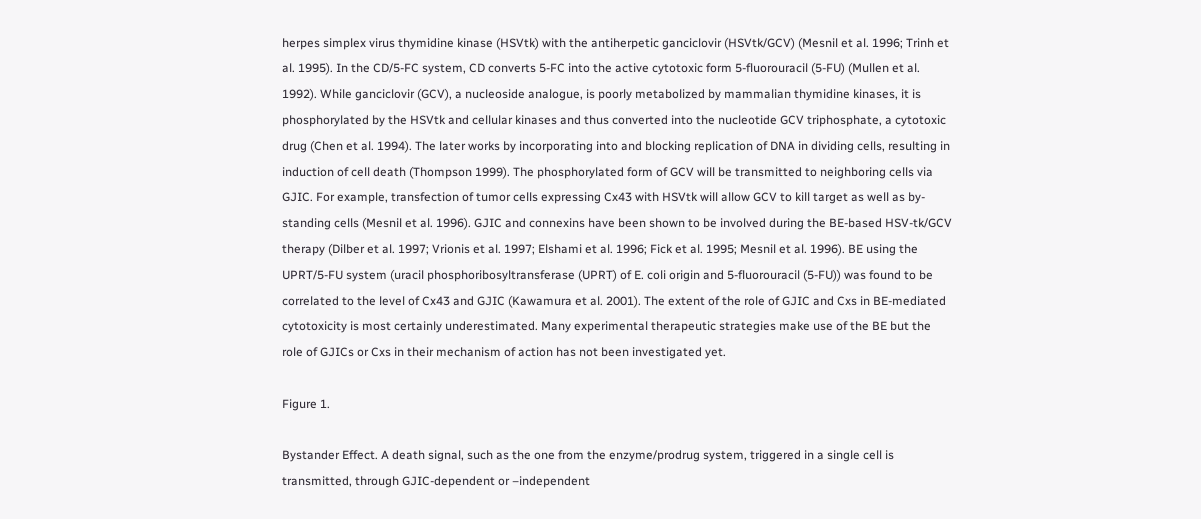herpes simplex virus thymidine kinase (HSVtk) with the antiherpetic ganciclovir (HSVtk/GCV) (Mesnil et al. 1996; Trinh et al. 1995). In the CD/5-FC system, CD converts 5-FC into the active cytotoxic form 5-fluorouracil (5-FU) (Mullen et al. 1992). While ganciclovir (GCV), a nucleoside analogue, is poorly metabolized by mammalian thymidine kinases, it is phosphorylated by the HSVtk and cellular kinases and thus converted into the nucleotide GCV triphosphate, a cytotoxic drug (Chen et al. 1994). The later works by incorporating into and blocking replication of DNA in dividing cells, resulting in induction of cell death (Thompson 1999). The phosphorylated form of GCV will be transmitted to neighboring cells via GJIC. For example, transfection of tumor cells expressing Cx43 with HSVtk will allow GCV to kill target as well as by-standing cells (Mesnil et al. 1996). GJIC and connexins have been shown to be involved during the BE-based HSV-tk/GCV therapy (Dilber et al. 1997; Vrionis et al. 1997; Elshami et al. 1996; Fick et al. 1995; Mesnil et al. 1996). BE using the UPRT/5-FU system (uracil phosphoribosyltransferase (UPRT) of E. coli origin and 5-fluorouracil (5-FU)) was found to be correlated to the level of Cx43 and GJIC (Kawamura et al. 2001). The extent of the role of GJIC and Cxs in BE-mediated cytotoxicity is most certainly underestimated. Many experimental therapeutic strategies make use of the BE but the role of GJICs or Cxs in their mechanism of action has not been investigated yet.

Figure 1.

Bystander Effect. A death signal, such as the one from the enzyme/prodrug system, triggered in a single cell is transmitted, through GJIC-dependent or –independent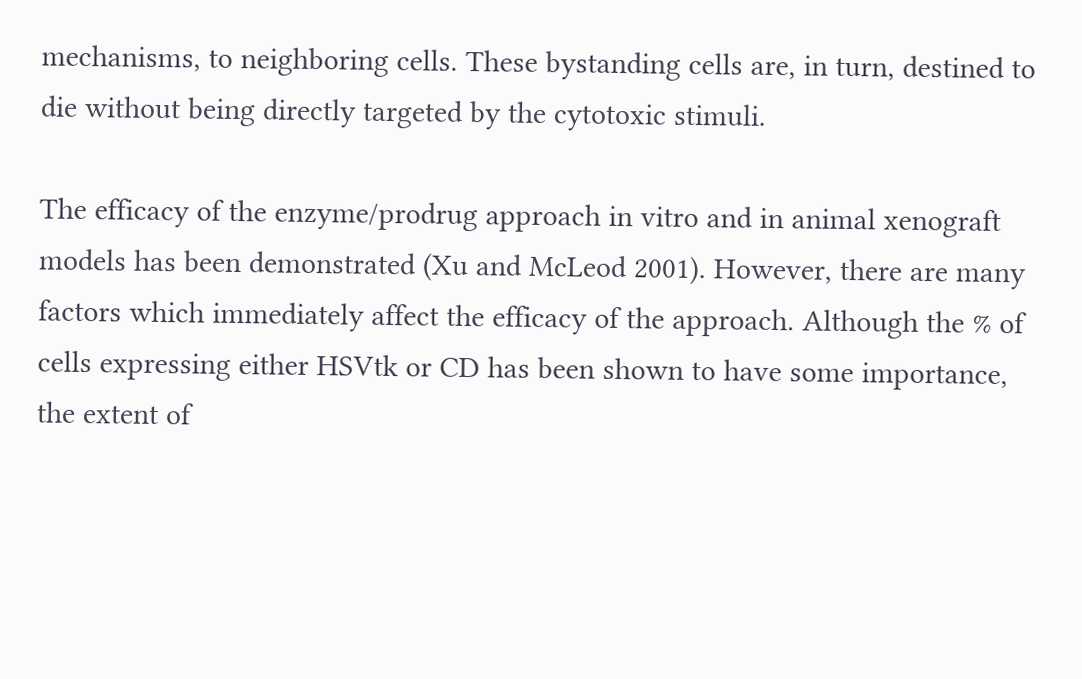mechanisms, to neighboring cells. These bystanding cells are, in turn, destined to die without being directly targeted by the cytotoxic stimuli.

The efficacy of the enzyme/prodrug approach in vitro and in animal xenograft models has been demonstrated (Xu and McLeod 2001). However, there are many factors which immediately affect the efficacy of the approach. Although the % of cells expressing either HSVtk or CD has been shown to have some importance, the extent of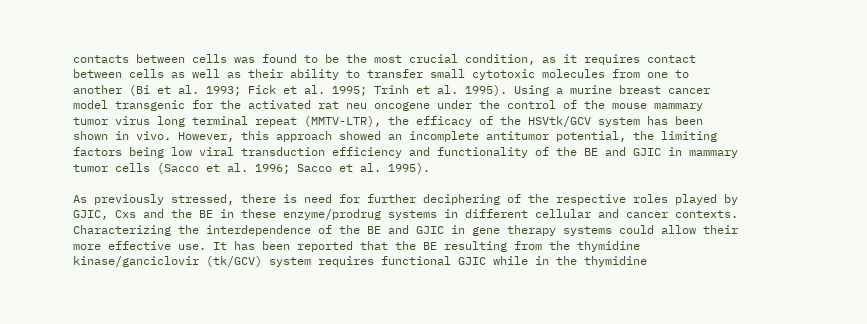contacts between cells was found to be the most crucial condition, as it requires contact between cells as well as their ability to transfer small cytotoxic molecules from one to another (Bi et al. 1993; Fick et al. 1995; Trinh et al. 1995). Using a murine breast cancer model transgenic for the activated rat neu oncogene under the control of the mouse mammary tumor virus long terminal repeat (MMTV-LTR), the efficacy of the HSVtk/GCV system has been shown in vivo. However, this approach showed an incomplete antitumor potential, the limiting factors being low viral transduction efficiency and functionality of the BE and GJIC in mammary tumor cells (Sacco et al. 1996; Sacco et al. 1995).

As previously stressed, there is need for further deciphering of the respective roles played by GJIC, Cxs and the BE in these enzyme/prodrug systems in different cellular and cancer contexts. Characterizing the interdependence of the BE and GJIC in gene therapy systems could allow their more effective use. It has been reported that the BE resulting from the thymidine kinase/ganciclovir (tk/GCV) system requires functional GJIC while in the thymidine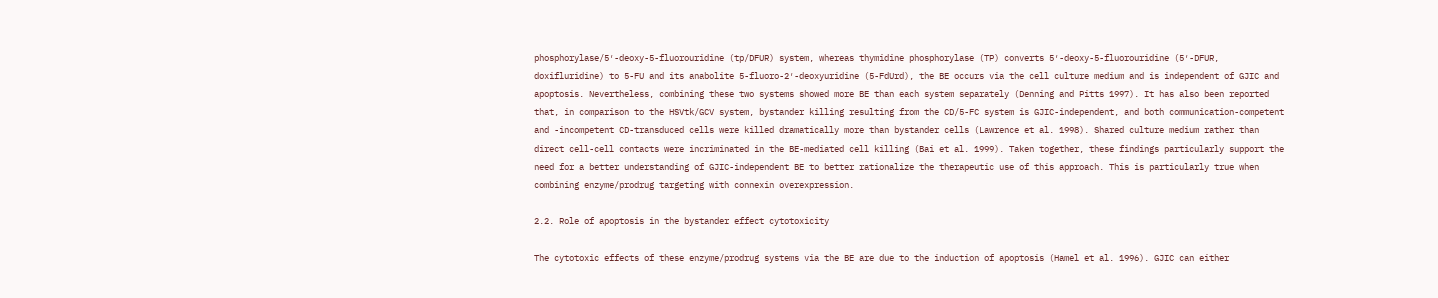phosphorylase/5′-deoxy-5-fluorouridine (tp/DFUR) system, whereas thymidine phosphorylase (TP) converts 5′-deoxy-5-fluorouridine (5′-DFUR, doxifluridine) to 5-FU and its anabolite 5-fluoro-2′-deoxyuridine (5-FdUrd), the BE occurs via the cell culture medium and is independent of GJIC and apoptosis. Nevertheless, combining these two systems showed more BE than each system separately (Denning and Pitts 1997). It has also been reported that, in comparison to the HSVtk/GCV system, bystander killing resulting from the CD/5-FC system is GJIC-independent, and both communication-competent and -incompetent CD-transduced cells were killed dramatically more than bystander cells (Lawrence et al. 1998). Shared culture medium rather than direct cell-cell contacts were incriminated in the BE-mediated cell killing (Bai et al. 1999). Taken together, these findings particularly support the need for a better understanding of GJIC-independent BE to better rationalize the therapeutic use of this approach. This is particularly true when combining enzyme/prodrug targeting with connexin overexpression.

2.2. Role of apoptosis in the bystander effect cytotoxicity

The cytotoxic effects of these enzyme/prodrug systems via the BE are due to the induction of apoptosis (Hamel et al. 1996). GJIC can either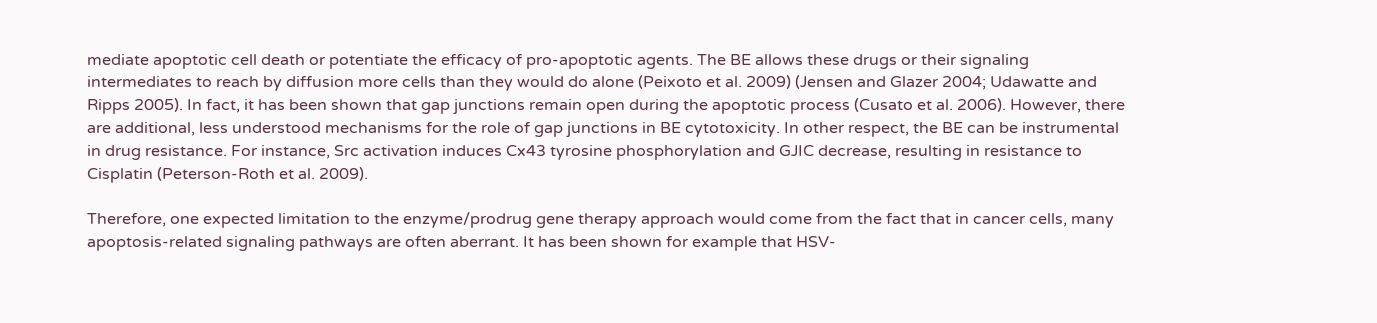mediate apoptotic cell death or potentiate the efficacy of pro-apoptotic agents. The BE allows these drugs or their signaling intermediates to reach by diffusion more cells than they would do alone (Peixoto et al. 2009) (Jensen and Glazer 2004; Udawatte and Ripps 2005). In fact, it has been shown that gap junctions remain open during the apoptotic process (Cusato et al. 2006). However, there are additional, less understood mechanisms for the role of gap junctions in BE cytotoxicity. In other respect, the BE can be instrumental in drug resistance. For instance, Src activation induces Cx43 tyrosine phosphorylation and GJIC decrease, resulting in resistance to Cisplatin (Peterson-Roth et al. 2009).

Therefore, one expected limitation to the enzyme/prodrug gene therapy approach would come from the fact that in cancer cells, many apoptosis-related signaling pathways are often aberrant. It has been shown for example that HSV-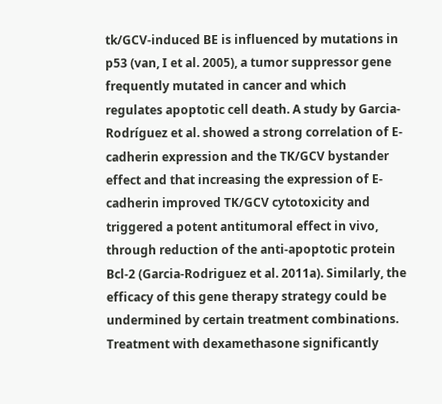tk/GCV-induced BE is influenced by mutations in p53 (van, I et al. 2005), a tumor suppressor gene frequently mutated in cancer and which regulates apoptotic cell death. A study by Garcia-Rodríguez et al. showed a strong correlation of E-cadherin expression and the TK/GCV bystander effect and that increasing the expression of E-cadherin improved TK/GCV cytotoxicity and triggered a potent antitumoral effect in vivo, through reduction of the anti-apoptotic protein Bcl-2 (Garcia-Rodriguez et al. 2011a). Similarly, the efficacy of this gene therapy strategy could be undermined by certain treatment combinations. Treatment with dexamethasone significantly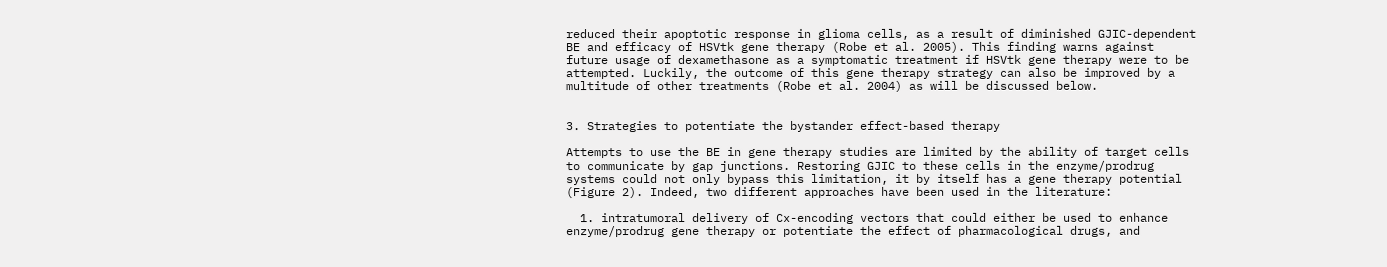reduced their apoptotic response in glioma cells, as a result of diminished GJIC-dependent BE and efficacy of HSVtk gene therapy (Robe et al. 2005). This finding warns against future usage of dexamethasone as a symptomatic treatment if HSVtk gene therapy were to be attempted. Luckily, the outcome of this gene therapy strategy can also be improved by a multitude of other treatments (Robe et al. 2004) as will be discussed below.


3. Strategies to potentiate the bystander effect-based therapy

Attempts to use the BE in gene therapy studies are limited by the ability of target cells to communicate by gap junctions. Restoring GJIC to these cells in the enzyme/prodrug systems could not only bypass this limitation, it by itself has a gene therapy potential (Figure 2). Indeed, two different approaches have been used in the literature:

  1. intratumoral delivery of Cx-encoding vectors that could either be used to enhance enzyme/prodrug gene therapy or potentiate the effect of pharmacological drugs, and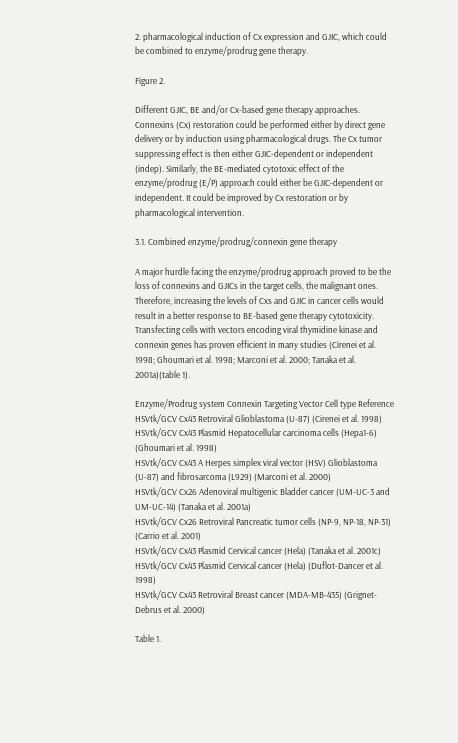2. pharmacological induction of Cx expression and GJIC, which could be combined to enzyme/prodrug gene therapy.

Figure 2.

Different GJIC, BE and/or Cx-based gene therapy approaches. Connexins (Cx) restoration could be performed either by direct gene delivery or by induction using pharmacological drugs. The Cx tumor suppressing effect is then either GJIC-dependent or independent (indep). Similarly, the BE-mediated cytotoxic effect of the enzyme/prodrug (E/P) approach could either be GJIC-dependent or independent. It could be improved by Cx restoration or by pharmacological intervention.

3.1. Combined enzyme/prodrug/connexin gene therapy

A major hurdle facing the enzyme/prodrug approach proved to be the loss of connexins and GJICs in the target cells, the malignant ones. Therefore, increasing the levels of Cxs and GJIC in cancer cells would result in a better response to BE-based gene therapy cytotoxicity. Transfecting cells with vectors encoding viral thymidine kinase and connexin genes has proven efficient in many studies (Cirenei et al. 1998; Ghoumari et al. 1998; Marconi et al. 2000; Tanaka et al. 2001a)(table 1).

Enzyme/Prodrug system Connexin Targeting Vector Cell type Reference
HSVtk/GCV Cx43 Retroviral Glioblastoma (U-87) (Cirenei et al. 1998)
HSVtk/GCV Cx43 Plasmid Hepatocellular carcinoma cells (Hepa1-6) (Ghoumari et al. 1998)
HSVtk/GCV Cx43 A Herpes simplex viral vector (HSV) Glioblastoma (U-87) and fibrosarcoma (L929) (Marconi et al. 2000)
HSVtk/GCV Cx26 Adenoviral multigenic Bladder cancer (UM-UC-3 and UM-UC-14) (Tanaka et al. 2001a)
HSVtk/GCV Cx26 Retroviral Pancreatic tumor cells (NP-9, NP-18, NP-31) (Carrio et al. 2001)
HSVtk/GCV Cx43 Plasmid Cervical cancer (Hela) (Tanaka et al. 2001c)
HSVtk/GCV Cx43 Plasmid Cervical cancer (Hela) (Duflot-Dancer et al. 1998)
HSVtk/GCV Cx43 Retroviral Breast cancer (MDA-MB-435) (Grignet-Debrus et al. 2000)

Table 1.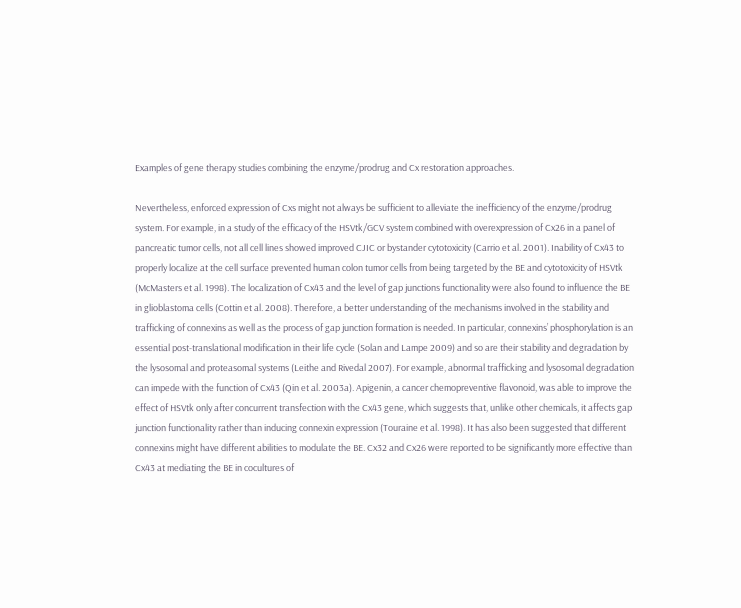Examples of gene therapy studies combining the enzyme/prodrug and Cx restoration approaches.

Nevertheless, enforced expression of Cxs might not always be sufficient to alleviate the inefficiency of the enzyme/prodrug system. For example, in a study of the efficacy of the HSVtk/GCV system combined with overexpression of Cx26 in a panel of pancreatic tumor cells, not all cell lines showed improved CJIC or bystander cytotoxicity (Carrio et al. 2001). Inability of Cx43 to properly localize at the cell surface prevented human colon tumor cells from being targeted by the BE and cytotoxicity of HSVtk (McMasters et al. 1998). The localization of Cx43 and the level of gap junctions functionality were also found to influence the BE in glioblastoma cells (Cottin et al. 2008). Therefore, a better understanding of the mechanisms involved in the stability and trafficking of connexins as well as the process of gap junction formation is needed. In particular, connexins’ phosphorylation is an essential post-translational modification in their life cycle (Solan and Lampe 2009) and so are their stability and degradation by the lysosomal and proteasomal systems (Leithe and Rivedal 2007). For example, abnormal trafficking and lysosomal degradation can impede with the function of Cx43 (Qin et al. 2003a). Apigenin, a cancer chemopreventive flavonoid, was able to improve the effect of HSVtk only after concurrent transfection with the Cx43 gene, which suggests that, unlike other chemicals, it affects gap junction functionality rather than inducing connexin expression (Touraine et al. 1998). It has also been suggested that different connexins might have different abilities to modulate the BE. Cx32 and Cx26 were reported to be significantly more effective than Cx43 at mediating the BE in cocultures of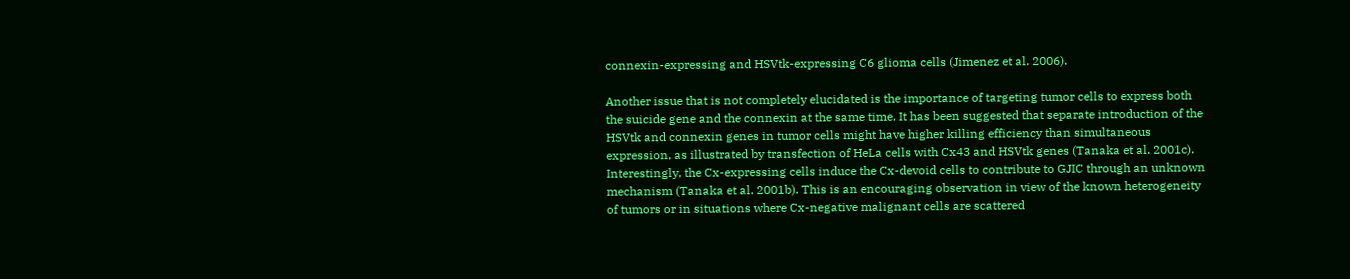connexin-expressing and HSVtk-expressing C6 glioma cells (Jimenez et al. 2006).

Another issue that is not completely elucidated is the importance of targeting tumor cells to express both the suicide gene and the connexin at the same time. It has been suggested that separate introduction of the HSVtk and connexin genes in tumor cells might have higher killing efficiency than simultaneous expression, as illustrated by transfection of HeLa cells with Cx43 and HSVtk genes (Tanaka et al. 2001c). Interestingly, the Cx-expressing cells induce the Cx-devoid cells to contribute to GJIC through an unknown mechanism (Tanaka et al. 2001b). This is an encouraging observation in view of the known heterogeneity of tumors or in situations where Cx-negative malignant cells are scattered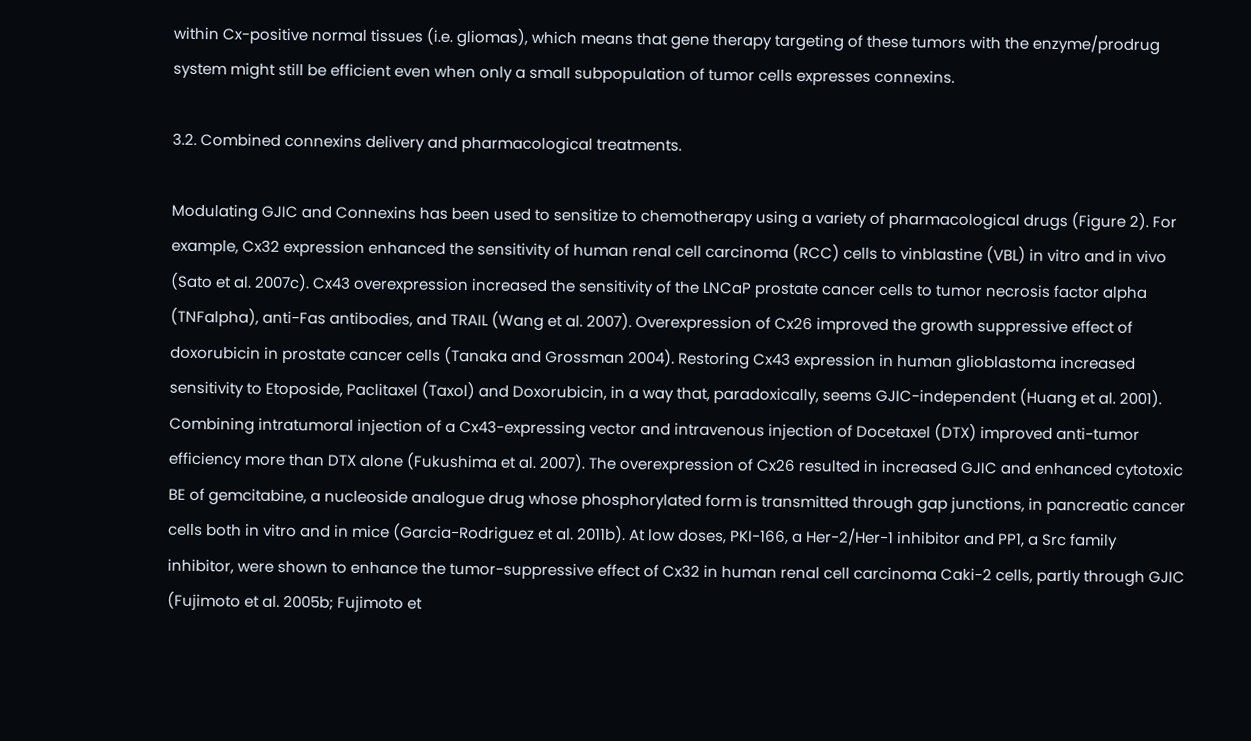within Cx-positive normal tissues (i.e. gliomas), which means that gene therapy targeting of these tumors with the enzyme/prodrug system might still be efficient even when only a small subpopulation of tumor cells expresses connexins.

3.2. Combined connexins delivery and pharmacological treatments.

Modulating GJIC and Connexins has been used to sensitize to chemotherapy using a variety of pharmacological drugs (Figure 2). For example, Cx32 expression enhanced the sensitivity of human renal cell carcinoma (RCC) cells to vinblastine (VBL) in vitro and in vivo (Sato et al. 2007c). Cx43 overexpression increased the sensitivity of the LNCaP prostate cancer cells to tumor necrosis factor alpha (TNFalpha), anti-Fas antibodies, and TRAIL (Wang et al. 2007). Overexpression of Cx26 improved the growth suppressive effect of doxorubicin in prostate cancer cells (Tanaka and Grossman 2004). Restoring Cx43 expression in human glioblastoma increased sensitivity to Etoposide, Paclitaxel (Taxol) and Doxorubicin, in a way that, paradoxically, seems GJIC-independent (Huang et al. 2001). Combining intratumoral injection of a Cx43-expressing vector and intravenous injection of Docetaxel (DTX) improved anti-tumor efficiency more than DTX alone (Fukushima et al. 2007). The overexpression of Cx26 resulted in increased GJIC and enhanced cytotoxic BE of gemcitabine, a nucleoside analogue drug whose phosphorylated form is transmitted through gap junctions, in pancreatic cancer cells both in vitro and in mice (Garcia-Rodriguez et al. 2011b). At low doses, PKI-166, a Her-2/Her-1 inhibitor and PP1, a Src family inhibitor, were shown to enhance the tumor-suppressive effect of Cx32 in human renal cell carcinoma Caki-2 cells, partly through GJIC (Fujimoto et al. 2005b; Fujimoto et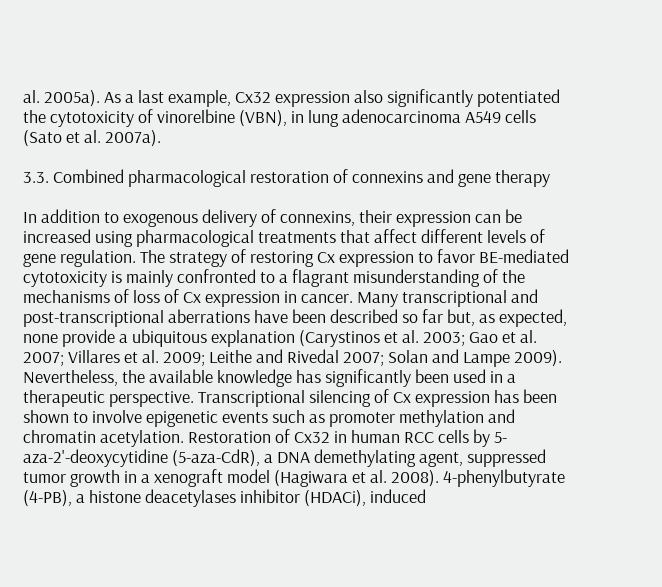al. 2005a). As a last example, Cx32 expression also significantly potentiated the cytotoxicity of vinorelbine (VBN), in lung adenocarcinoma A549 cells (Sato et al. 2007a).

3.3. Combined pharmacological restoration of connexins and gene therapy

In addition to exogenous delivery of connexins, their expression can be increased using pharmacological treatments that affect different levels of gene regulation. The strategy of restoring Cx expression to favor BE-mediated cytotoxicity is mainly confronted to a flagrant misunderstanding of the mechanisms of loss of Cx expression in cancer. Many transcriptional and post-transcriptional aberrations have been described so far but, as expected, none provide a ubiquitous explanation (Carystinos et al. 2003; Gao et al. 2007; Villares et al. 2009; Leithe and Rivedal 2007; Solan and Lampe 2009). Nevertheless, the available knowledge has significantly been used in a therapeutic perspective. Transcriptional silencing of Cx expression has been shown to involve epigenetic events such as promoter methylation and chromatin acetylation. Restoration of Cx32 in human RCC cells by 5-aza-2'-deoxycytidine (5-aza-CdR), a DNA demethylating agent, suppressed tumor growth in a xenograft model (Hagiwara et al. 2008). 4-phenylbutyrate (4-PB), a histone deacetylases inhibitor (HDACi), induced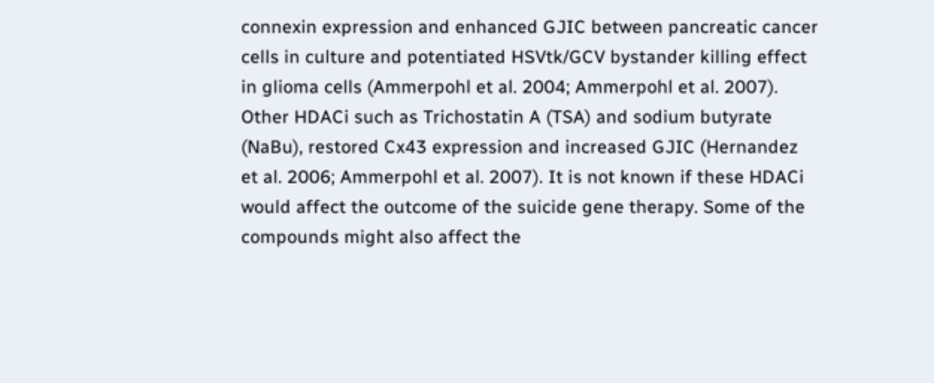connexin expression and enhanced GJIC between pancreatic cancer cells in culture and potentiated HSVtk/GCV bystander killing effect in glioma cells (Ammerpohl et al. 2004; Ammerpohl et al. 2007). Other HDACi such as Trichostatin A (TSA) and sodium butyrate (NaBu), restored Cx43 expression and increased GJIC (Hernandez et al. 2006; Ammerpohl et al. 2007). It is not known if these HDACi would affect the outcome of the suicide gene therapy. Some of the compounds might also affect the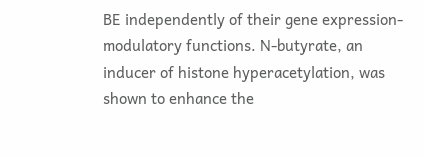BE independently of their gene expression-modulatory functions. N-butyrate, an inducer of histone hyperacetylation, was shown to enhance the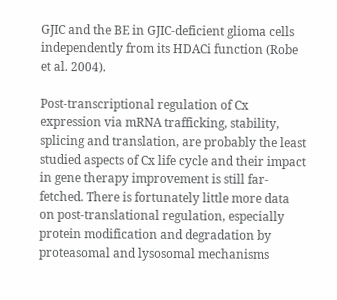GJIC and the BE in GJIC-deficient glioma cells independently from its HDACi function (Robe et al. 2004).

Post-transcriptional regulation of Cx expression via mRNA trafficking, stability, splicing and translation, are probably the least studied aspects of Cx life cycle and their impact in gene therapy improvement is still far-fetched. There is fortunately little more data on post-translational regulation, especially protein modification and degradation by proteasomal and lysosomal mechanisms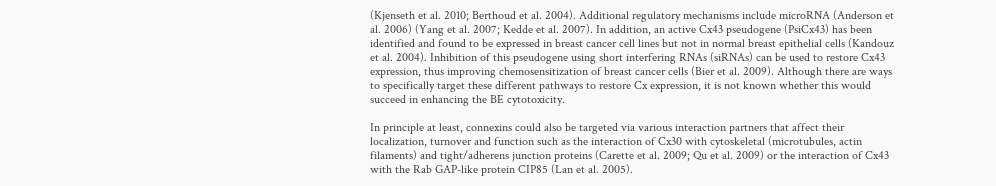(Kjenseth et al. 2010; Berthoud et al. 2004). Additional regulatory mechanisms include microRNA (Anderson et al. 2006) (Yang et al. 2007; Kedde et al. 2007). In addition, an active Cx43 pseudogene (PsiCx43) has been identified and found to be expressed in breast cancer cell lines but not in normal breast epithelial cells (Kandouz et al. 2004). Inhibition of this pseudogene using short interfering RNAs (siRNAs) can be used to restore Cx43 expression, thus improving chemosensitization of breast cancer cells (Bier et al. 2009). Although there are ways to specifically target these different pathways to restore Cx expression, it is not known whether this would succeed in enhancing the BE cytotoxicity.

In principle at least, connexins could also be targeted via various interaction partners that affect their localization, turnover and function such as the interaction of Cx30 with cytoskeletal (microtubules, actin filaments) and tight/adherens junction proteins (Carette et al. 2009; Qu et al. 2009) or the interaction of Cx43 with the Rab GAP-like protein CIP85 (Lan et al. 2005).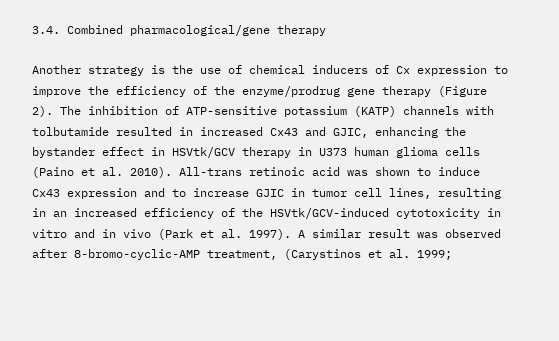3.4. Combined pharmacological/gene therapy

Another strategy is the use of chemical inducers of Cx expression to improve the efficiency of the enzyme/prodrug gene therapy (Figure 2). The inhibition of ATP-sensitive potassium (KATP) channels with tolbutamide resulted in increased Cx43 and GJIC, enhancing the bystander effect in HSVtk/GCV therapy in U373 human glioma cells (Paino et al. 2010). All-trans retinoic acid was shown to induce Cx43 expression and to increase GJIC in tumor cell lines, resulting in an increased efficiency of the HSVtk/GCV-induced cytotoxicity in vitro and in vivo (Park et al. 1997). A similar result was observed after 8-bromo-cyclic-AMP treatment, (Carystinos et al. 1999;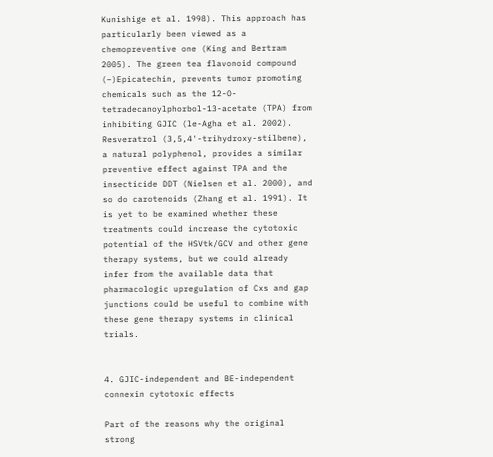Kunishige et al. 1998). This approach has particularly been viewed as a chemopreventive one (King and Bertram 2005). The green tea flavonoid compound (–)Epicatechin, prevents tumor promoting chemicals such as the 12-O-tetradecanoylphorbol-13-acetate (TPA) from inhibiting GJIC (le-Agha et al. 2002). Resveratrol (3,5,4'-trihydroxy-stilbene), a natural polyphenol, provides a similar preventive effect against TPA and the insecticide DDT (Nielsen et al. 2000), and so do carotenoids (Zhang et al. 1991). It is yet to be examined whether these treatments could increase the cytotoxic potential of the HSVtk/GCV and other gene therapy systems, but we could already infer from the available data that pharmacologic upregulation of Cxs and gap junctions could be useful to combine with these gene therapy systems in clinical trials.


4. GJIC-independent and BE-independent connexin cytotoxic effects

Part of the reasons why the original strong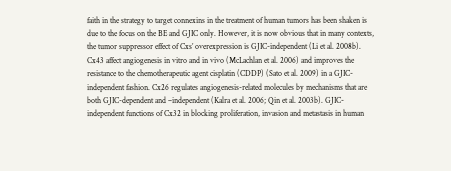faith in the strategy to target connexins in the treatment of human tumors has been shaken is due to the focus on the BE and GJIC only. However, it is now obvious that in many contexts, the tumor suppressor effect of Cxs’ overexpression is GJIC-independent (Li et al. 2008b). Cx43 affect angiogenesis in vitro and in vivo (McLachlan et al. 2006) and improves the resistance to the chemotherapeutic agent cisplatin (CDDP) (Sato et al. 2009) in a GJIC-independent fashion. Cx26 regulates angiogenesis-related molecules by mechanisms that are both GJIC-dependent and –independent (Kalra et al. 2006; Qin et al. 2003b). GJIC-independent functions of Cx32 in blocking proliferation, invasion and metastasis in human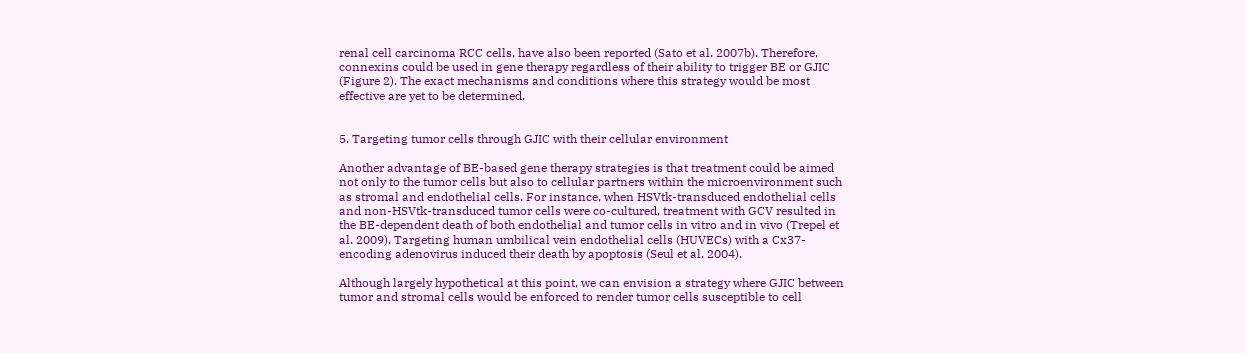renal cell carcinoma RCC cells, have also been reported (Sato et al. 2007b). Therefore, connexins could be used in gene therapy regardless of their ability to trigger BE or GJIC (Figure 2). The exact mechanisms and conditions where this strategy would be most effective are yet to be determined.


5. Targeting tumor cells through GJIC with their cellular environment

Another advantage of BE-based gene therapy strategies is that treatment could be aimed not only to the tumor cells but also to cellular partners within the microenvironment such as stromal and endothelial cells. For instance, when HSVtk-transduced endothelial cells and non-HSVtk-transduced tumor cells were co-cultured, treatment with GCV resulted in the BE-dependent death of both endothelial and tumor cells in vitro and in vivo (Trepel et al. 2009). Targeting human umbilical vein endothelial cells (HUVECs) with a Cx37-encoding adenovirus induced their death by apoptosis (Seul et al. 2004).

Although largely hypothetical at this point, we can envision a strategy where GJIC between tumor and stromal cells would be enforced to render tumor cells susceptible to cell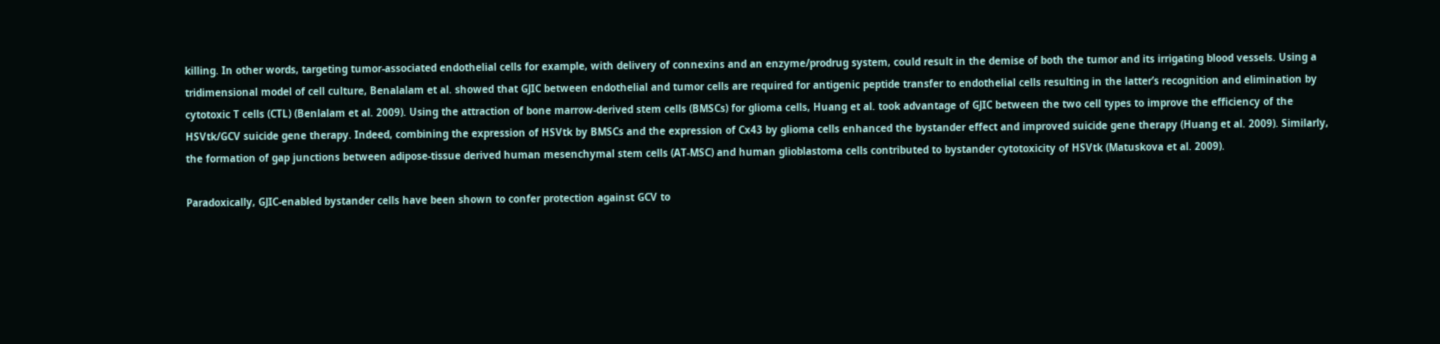killing. In other words, targeting tumor-associated endothelial cells for example, with delivery of connexins and an enzyme/prodrug system, could result in the demise of both the tumor and its irrigating blood vessels. Using a tridimensional model of cell culture, Benalalam et al. showed that GJIC between endothelial and tumor cells are required for antigenic peptide transfer to endothelial cells resulting in the latter’s recognition and elimination by cytotoxic T cells (CTL) (Benlalam et al. 2009). Using the attraction of bone marrow-derived stem cells (BMSCs) for glioma cells, Huang et al. took advantage of GJIC between the two cell types to improve the efficiency of the HSVtk/GCV suicide gene therapy. Indeed, combining the expression of HSVtk by BMSCs and the expression of Cx43 by glioma cells enhanced the bystander effect and improved suicide gene therapy (Huang et al. 2009). Similarly, the formation of gap junctions between adipose-tissue derived human mesenchymal stem cells (AT-MSC) and human glioblastoma cells contributed to bystander cytotoxicity of HSVtk (Matuskova et al. 2009).

Paradoxically, GJIC-enabled bystander cells have been shown to confer protection against GCV to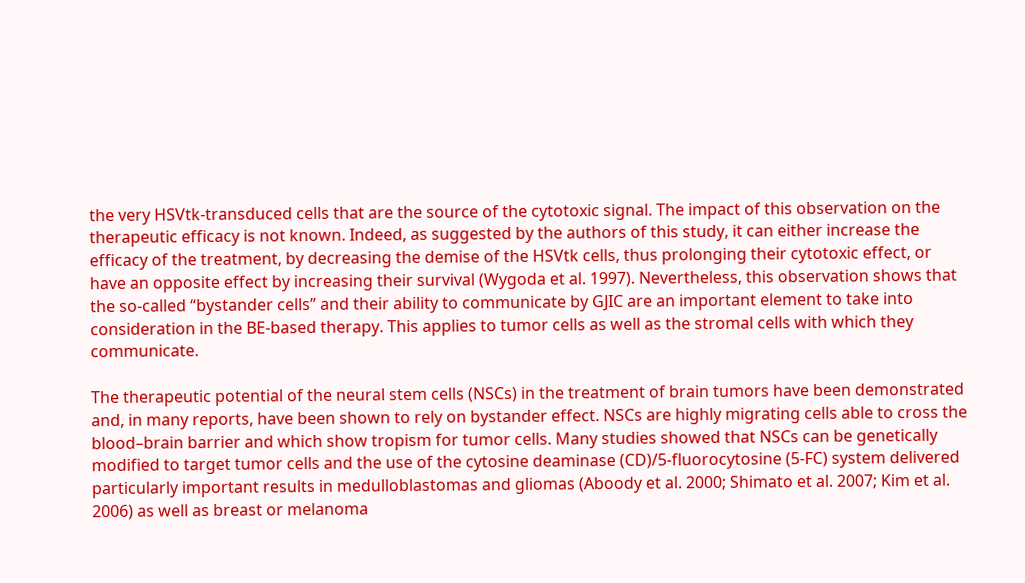the very HSVtk-transduced cells that are the source of the cytotoxic signal. The impact of this observation on the therapeutic efficacy is not known. Indeed, as suggested by the authors of this study, it can either increase the efficacy of the treatment, by decreasing the demise of the HSVtk cells, thus prolonging their cytotoxic effect, or have an opposite effect by increasing their survival (Wygoda et al. 1997). Nevertheless, this observation shows that the so-called “bystander cells” and their ability to communicate by GJIC are an important element to take into consideration in the BE-based therapy. This applies to tumor cells as well as the stromal cells with which they communicate.

The therapeutic potential of the neural stem cells (NSCs) in the treatment of brain tumors have been demonstrated and, in many reports, have been shown to rely on bystander effect. NSCs are highly migrating cells able to cross the blood–brain barrier and which show tropism for tumor cells. Many studies showed that NSCs can be genetically modified to target tumor cells and the use of the cytosine deaminase (CD)/5-fluorocytosine (5-FC) system delivered particularly important results in medulloblastomas and gliomas (Aboody et al. 2000; Shimato et al. 2007; Kim et al. 2006) as well as breast or melanoma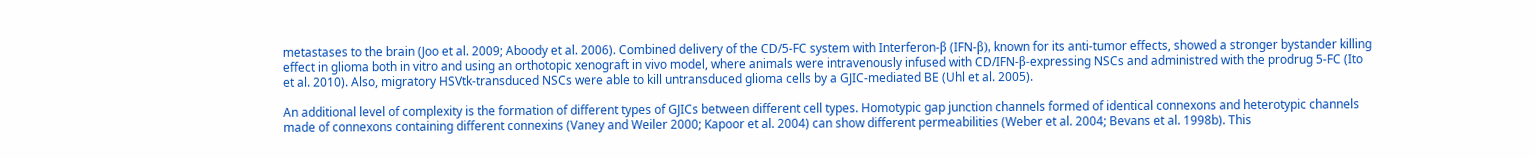metastases to the brain (Joo et al. 2009; Aboody et al. 2006). Combined delivery of the CD/5-FC system with Interferon-β (IFN-β), known for its anti-tumor effects, showed a stronger bystander killing effect in glioma both in vitro and using an orthotopic xenograft in vivo model, where animals were intravenously infused with CD/IFN-β-expressing NSCs and administred with the prodrug 5-FC (Ito et al. 2010). Also, migratory HSVtk-transduced NSCs were able to kill untransduced glioma cells by a GJIC-mediated BE (Uhl et al. 2005).

An additional level of complexity is the formation of different types of GJICs between different cell types. Homotypic gap junction channels formed of identical connexons and heterotypic channels made of connexons containing different connexins (Vaney and Weiler 2000; Kapoor et al. 2004) can show different permeabilities (Weber et al. 2004; Bevans et al. 1998b). This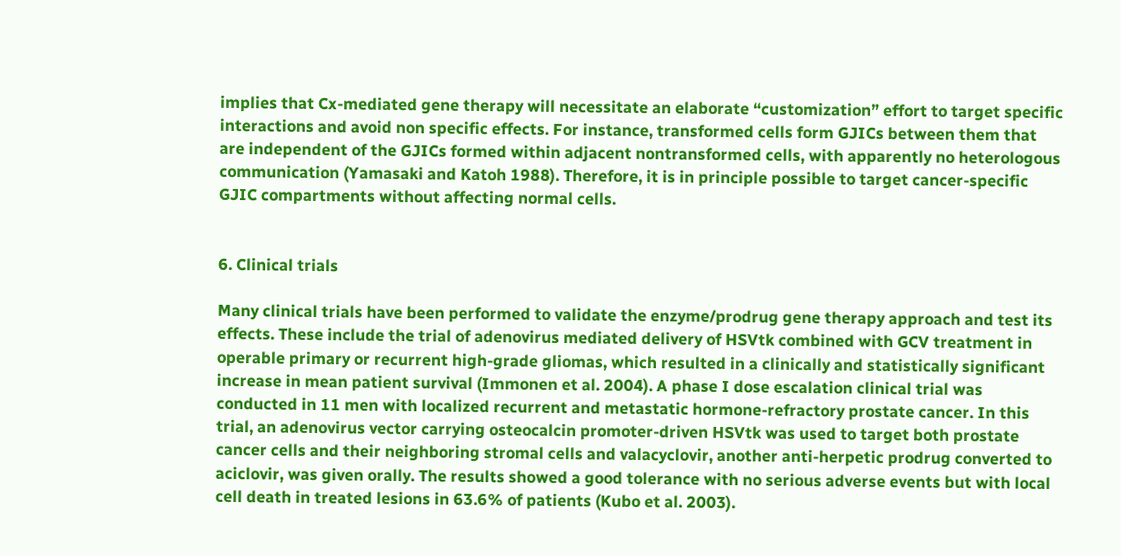implies that Cx-mediated gene therapy will necessitate an elaborate “customization” effort to target specific interactions and avoid non specific effects. For instance, transformed cells form GJICs between them that are independent of the GJICs formed within adjacent nontransformed cells, with apparently no heterologous communication (Yamasaki and Katoh 1988). Therefore, it is in principle possible to target cancer-specific GJIC compartments without affecting normal cells.


6. Clinical trials

Many clinical trials have been performed to validate the enzyme/prodrug gene therapy approach and test its effects. These include the trial of adenovirus mediated delivery of HSVtk combined with GCV treatment in operable primary or recurrent high-grade gliomas, which resulted in a clinically and statistically significant increase in mean patient survival (Immonen et al. 2004). A phase I dose escalation clinical trial was conducted in 11 men with localized recurrent and metastatic hormone-refractory prostate cancer. In this trial, an adenovirus vector carrying osteocalcin promoter-driven HSVtk was used to target both prostate cancer cells and their neighboring stromal cells and valacyclovir, another anti-herpetic prodrug converted to aciclovir, was given orally. The results showed a good tolerance with no serious adverse events but with local cell death in treated lesions in 63.6% of patients (Kubo et al. 2003).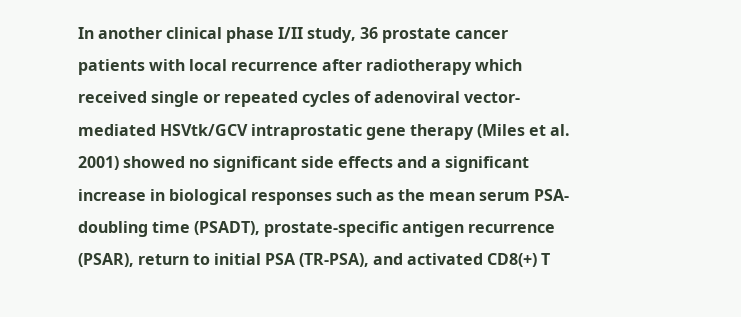In another clinical phase I/II study, 36 prostate cancer patients with local recurrence after radiotherapy which received single or repeated cycles of adenoviral vector-mediated HSVtk/GCV intraprostatic gene therapy (Miles et al. 2001) showed no significant side effects and a significant increase in biological responses such as the mean serum PSA-doubling time (PSADT), prostate-specific antigen recurrence (PSAR), return to initial PSA (TR-PSA), and activated CD8(+) T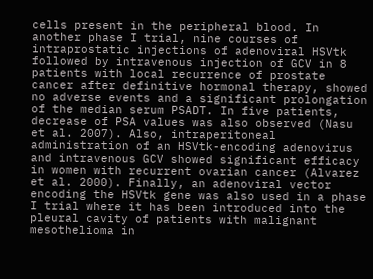cells present in the peripheral blood. In another phase I trial, nine courses of intraprostatic injections of adenoviral HSVtk followed by intravenous injection of GCV in 8 patients with local recurrence of prostate cancer after definitive hormonal therapy, showed no adverse events and a significant prolongation of the median serum PSADT. In five patients, decrease of PSA values was also observed (Nasu et al. 2007). Also, intraperitoneal administration of an HSVtk-encoding adenovirus and intravenous GCV showed significant efficacy in women with recurrent ovarian cancer (Alvarez et al. 2000). Finally, an adenoviral vector encoding the HSVtk gene was also used in a phase I trial where it has been introduced into the pleural cavity of patients with malignant mesothelioma in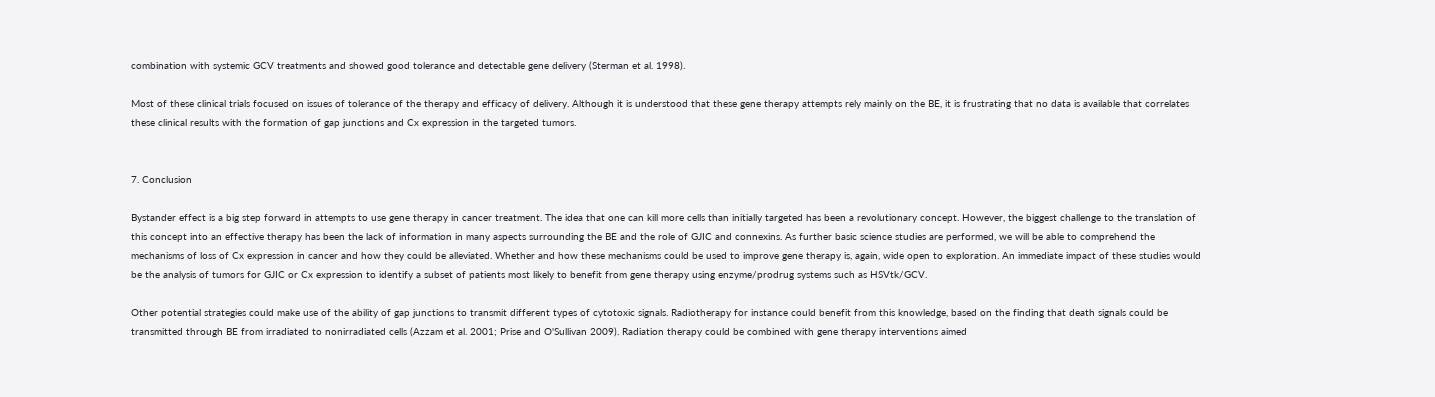combination with systemic GCV treatments and showed good tolerance and detectable gene delivery (Sterman et al. 1998).

Most of these clinical trials focused on issues of tolerance of the therapy and efficacy of delivery. Although it is understood that these gene therapy attempts rely mainly on the BE, it is frustrating that no data is available that correlates these clinical results with the formation of gap junctions and Cx expression in the targeted tumors.


7. Conclusion

Bystander effect is a big step forward in attempts to use gene therapy in cancer treatment. The idea that one can kill more cells than initially targeted has been a revolutionary concept. However, the biggest challenge to the translation of this concept into an effective therapy has been the lack of information in many aspects surrounding the BE and the role of GJIC and connexins. As further basic science studies are performed, we will be able to comprehend the mechanisms of loss of Cx expression in cancer and how they could be alleviated. Whether and how these mechanisms could be used to improve gene therapy is, again, wide open to exploration. An immediate impact of these studies would be the analysis of tumors for GJIC or Cx expression to identify a subset of patients most likely to benefit from gene therapy using enzyme/prodrug systems such as HSVtk/GCV.

Other potential strategies could make use of the ability of gap junctions to transmit different types of cytotoxic signals. Radiotherapy for instance could benefit from this knowledge, based on the finding that death signals could be transmitted through BE from irradiated to nonirradiated cells (Azzam et al. 2001; Prise and O'Sullivan 2009). Radiation therapy could be combined with gene therapy interventions aimed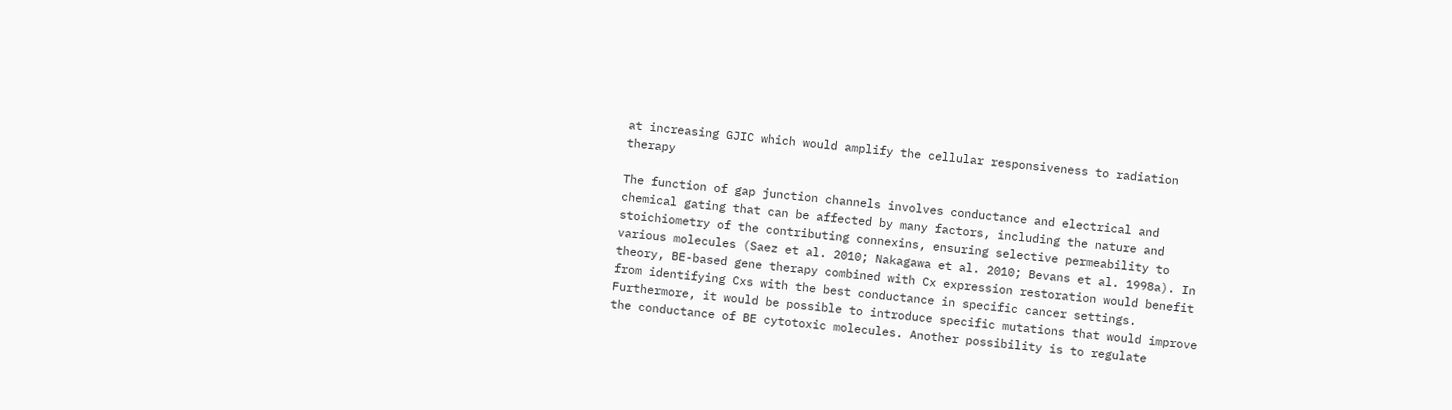at increasing GJIC which would amplify the cellular responsiveness to radiation therapy

The function of gap junction channels involves conductance and electrical and chemical gating that can be affected by many factors, including the nature and stoichiometry of the contributing connexins, ensuring selective permeability to various molecules (Saez et al. 2010; Nakagawa et al. 2010; Bevans et al. 1998a). In theory, BE-based gene therapy combined with Cx expression restoration would benefit from identifying Cxs with the best conductance in specific cancer settings. Furthermore, it would be possible to introduce specific mutations that would improve the conductance of BE cytotoxic molecules. Another possibility is to regulate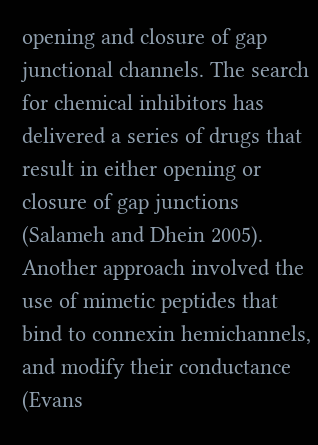opening and closure of gap junctional channels. The search for chemical inhibitors has delivered a series of drugs that result in either opening or closure of gap junctions (Salameh and Dhein 2005). Another approach involved the use of mimetic peptides that bind to connexin hemichannels, and modify their conductance (Evans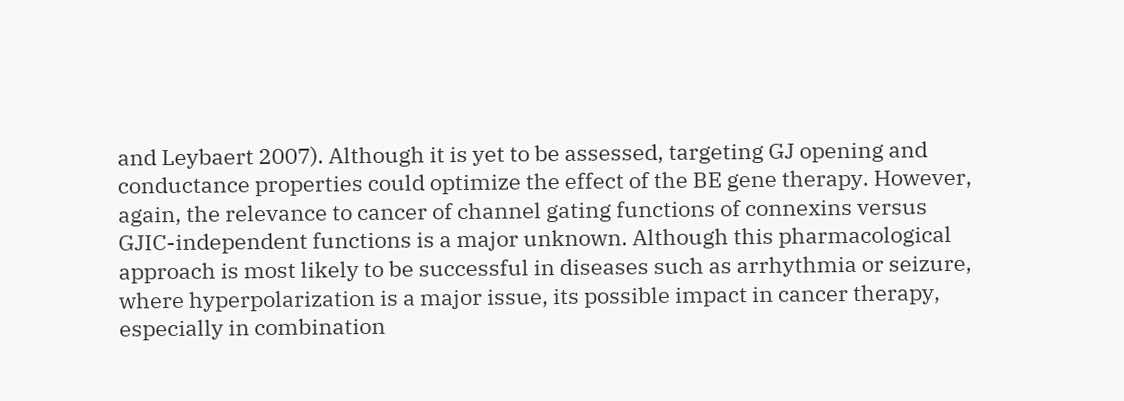and Leybaert 2007). Although it is yet to be assessed, targeting GJ opening and conductance properties could optimize the effect of the BE gene therapy. However, again, the relevance to cancer of channel gating functions of connexins versus GJIC-independent functions is a major unknown. Although this pharmacological approach is most likely to be successful in diseases such as arrhythmia or seizure, where hyperpolarization is a major issue, its possible impact in cancer therapy, especially in combination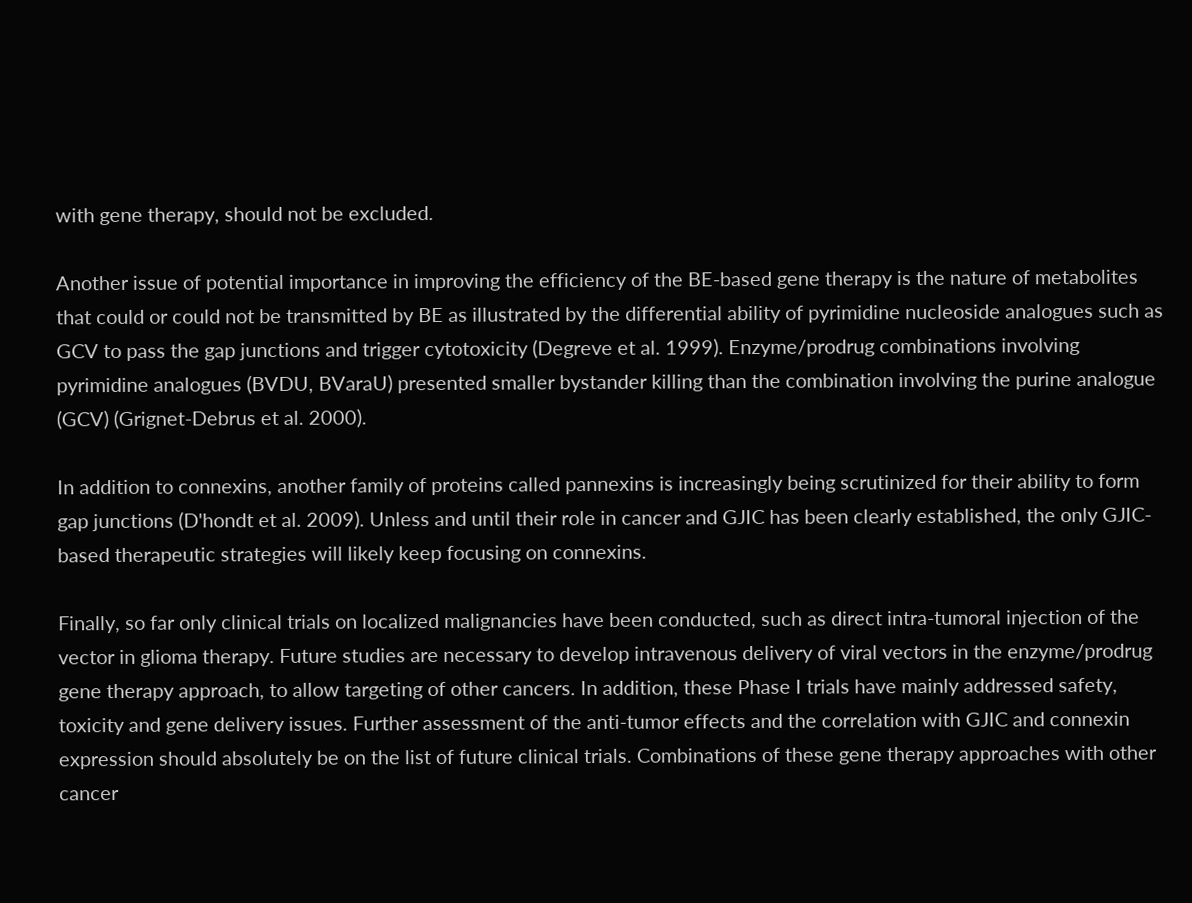with gene therapy, should not be excluded.

Another issue of potential importance in improving the efficiency of the BE-based gene therapy is the nature of metabolites that could or could not be transmitted by BE as illustrated by the differential ability of pyrimidine nucleoside analogues such as GCV to pass the gap junctions and trigger cytotoxicity (Degreve et al. 1999). Enzyme/prodrug combinations involving pyrimidine analogues (BVDU, BVaraU) presented smaller bystander killing than the combination involving the purine analogue (GCV) (Grignet-Debrus et al. 2000).

In addition to connexins, another family of proteins called pannexins is increasingly being scrutinized for their ability to form gap junctions (D'hondt et al. 2009). Unless and until their role in cancer and GJIC has been clearly established, the only GJIC-based therapeutic strategies will likely keep focusing on connexins.

Finally, so far only clinical trials on localized malignancies have been conducted, such as direct intra-tumoral injection of the vector in glioma therapy. Future studies are necessary to develop intravenous delivery of viral vectors in the enzyme/prodrug gene therapy approach, to allow targeting of other cancers. In addition, these Phase I trials have mainly addressed safety, toxicity and gene delivery issues. Further assessment of the anti-tumor effects and the correlation with GJIC and connexin expression should absolutely be on the list of future clinical trials. Combinations of these gene therapy approaches with other cancer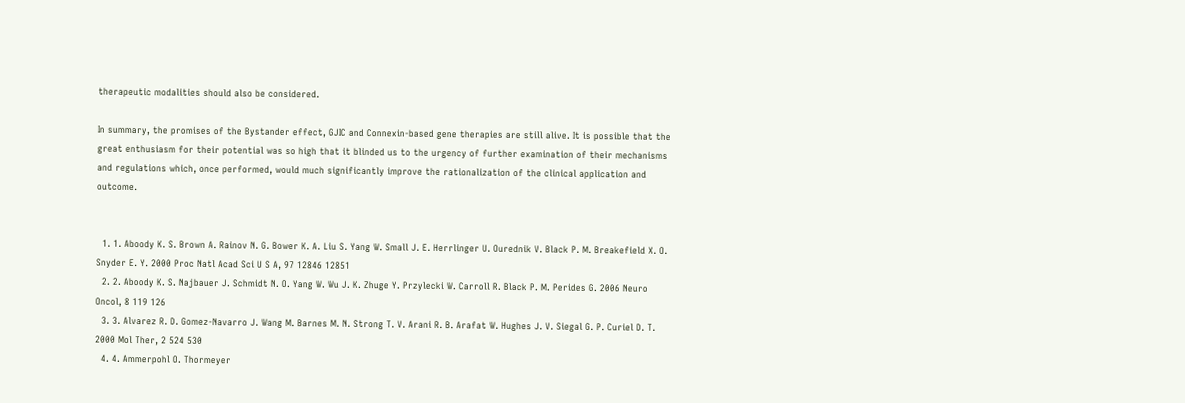therapeutic modalities should also be considered.

In summary, the promises of the Bystander effect, GJIC and Connexin-based gene therapies are still alive. It is possible that the great enthusiasm for their potential was so high that it blinded us to the urgency of further examination of their mechanisms and regulations which, once performed, would much significantly improve the rationalization of the clinical application and outcome.


  1. 1. Aboody K. S. Brown A. Rainov N. G. Bower K. A. Liu S. Yang W. Small J. E. Herrlinger U. Ourednik V. Black P. M. Breakefield X. O. Snyder E. Y. 2000 Proc Natl Acad Sci U S A, 97 12846 12851
  2. 2. Aboody K. S. Najbauer J. Schmidt N. O. Yang W. Wu J. K. Zhuge Y. Przylecki W. Carroll R. Black P. M. Perides G. 2006 Neuro Oncol, 8 119 126
  3. 3. Alvarez R. D. Gomez-Navarro J. Wang M. Barnes M. N. Strong T. V. Arani R. B. Arafat W. Hughes J. V. Siegal G. P. Curiel D. T. 2000 Mol Ther, 2 524 530
  4. 4. Ammerpohl O. Thormeyer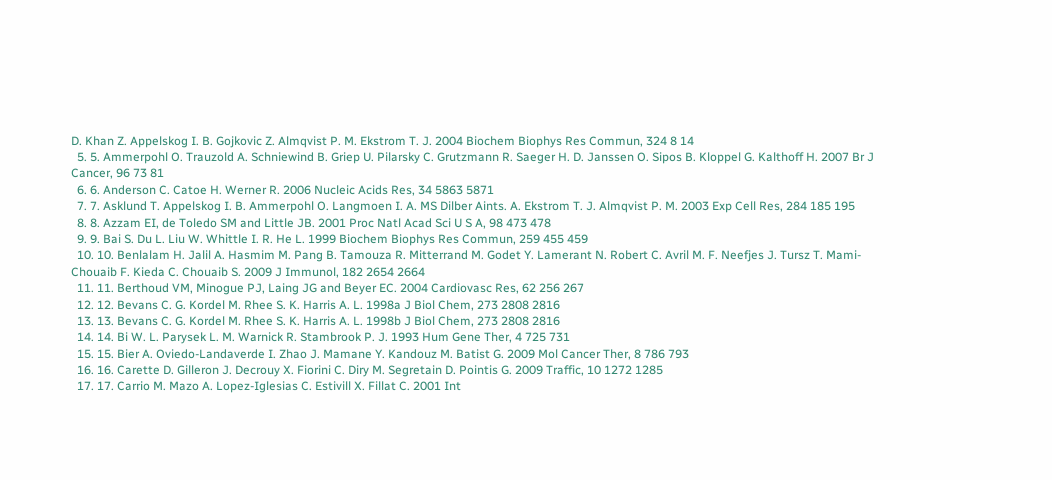D. Khan Z. Appelskog I. B. Gojkovic Z. Almqvist P. M. Ekstrom T. J. 2004 Biochem Biophys Res Commun, 324 8 14
  5. 5. Ammerpohl O. Trauzold A. Schniewind B. Griep U. Pilarsky C. Grutzmann R. Saeger H. D. Janssen O. Sipos B. Kloppel G. Kalthoff H. 2007 Br J Cancer, 96 73 81
  6. 6. Anderson C. Catoe H. Werner R. 2006 Nucleic Acids Res, 34 5863 5871
  7. 7. Asklund T. Appelskog I. B. Ammerpohl O. Langmoen I. A. MS Dilber Aints. A. Ekstrom T. J. Almqvist P. M. 2003 Exp Cell Res, 284 185 195
  8. 8. Azzam EI, de Toledo SM and Little JB. 2001 Proc Natl Acad Sci U S A, 98 473 478
  9. 9. Bai S. Du L. Liu W. Whittle I. R. He L. 1999 Biochem Biophys Res Commun, 259 455 459
  10. 10. Benlalam H. Jalil A. Hasmim M. Pang B. Tamouza R. Mitterrand M. Godet Y. Lamerant N. Robert C. Avril M. F. Neefjes J. Tursz T. Mami-Chouaib F. Kieda C. Chouaib S. 2009 J Immunol, 182 2654 2664
  11. 11. Berthoud VM, Minogue PJ, Laing JG and Beyer EC. 2004 Cardiovasc Res, 62 256 267
  12. 12. Bevans C. G. Kordel M. Rhee S. K. Harris A. L. 1998a J Biol Chem, 273 2808 2816
  13. 13. Bevans C. G. Kordel M. Rhee S. K. Harris A. L. 1998b J Biol Chem, 273 2808 2816
  14. 14. Bi W. L. Parysek L. M. Warnick R. Stambrook P. J. 1993 Hum Gene Ther, 4 725 731
  15. 15. Bier A. Oviedo-Landaverde I. Zhao J. Mamane Y. Kandouz M. Batist G. 2009 Mol Cancer Ther, 8 786 793
  16. 16. Carette D. Gilleron J. Decrouy X. Fiorini C. Diry M. Segretain D. Pointis G. 2009 Traffic, 10 1272 1285
  17. 17. Carrio M. Mazo A. Lopez-Iglesias C. Estivill X. Fillat C. 2001 Int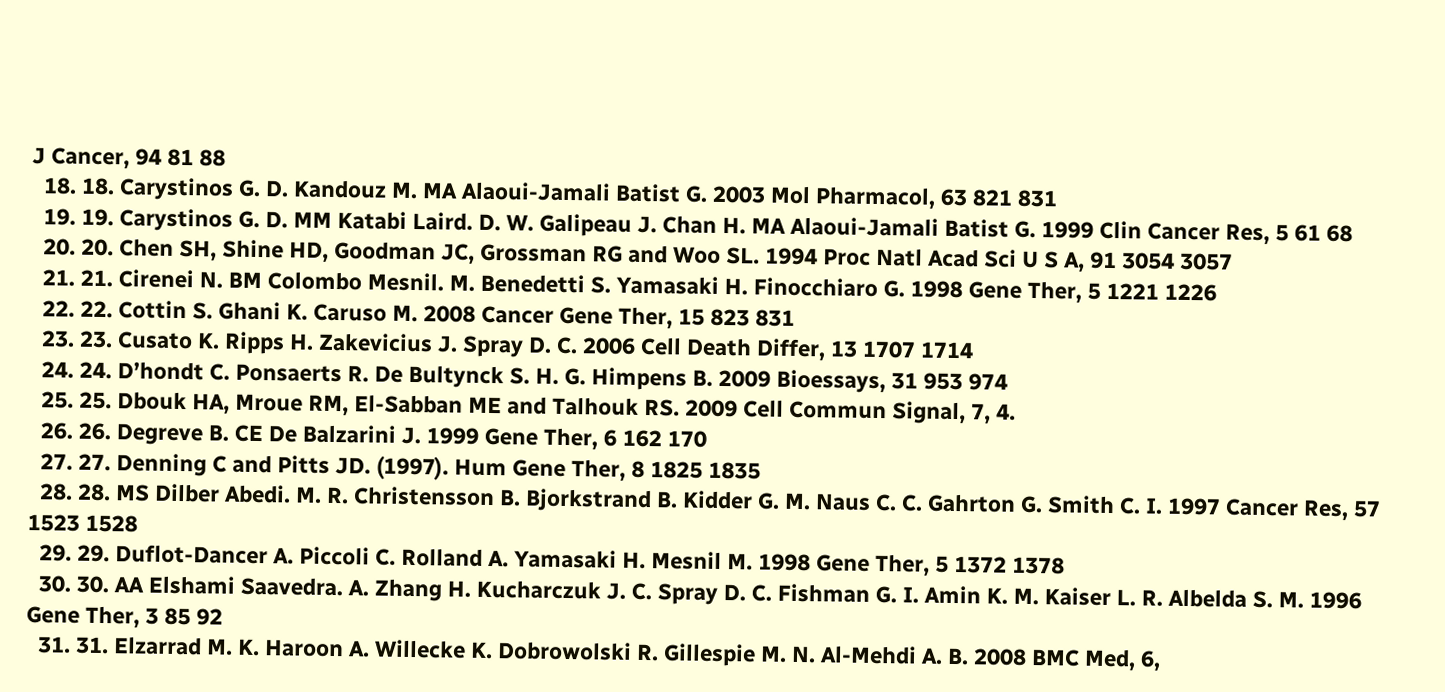J Cancer, 94 81 88
  18. 18. Carystinos G. D. Kandouz M. MA Alaoui-Jamali Batist G. 2003 Mol Pharmacol, 63 821 831
  19. 19. Carystinos G. D. MM Katabi Laird. D. W. Galipeau J. Chan H. MA Alaoui-Jamali Batist G. 1999 Clin Cancer Res, 5 61 68
  20. 20. Chen SH, Shine HD, Goodman JC, Grossman RG and Woo SL. 1994 Proc Natl Acad Sci U S A, 91 3054 3057
  21. 21. Cirenei N. BM Colombo Mesnil. M. Benedetti S. Yamasaki H. Finocchiaro G. 1998 Gene Ther, 5 1221 1226
  22. 22. Cottin S. Ghani K. Caruso M. 2008 Cancer Gene Ther, 15 823 831
  23. 23. Cusato K. Ripps H. Zakevicius J. Spray D. C. 2006 Cell Death Differ, 13 1707 1714
  24. 24. D’hondt C. Ponsaerts R. De Bultynck S. H. G. Himpens B. 2009 Bioessays, 31 953 974
  25. 25. Dbouk HA, Mroue RM, El-Sabban ME and Talhouk RS. 2009 Cell Commun Signal, 7, 4.
  26. 26. Degreve B. CE De Balzarini J. 1999 Gene Ther, 6 162 170
  27. 27. Denning C and Pitts JD. (1997). Hum Gene Ther, 8 1825 1835
  28. 28. MS Dilber Abedi. M. R. Christensson B. Bjorkstrand B. Kidder G. M. Naus C. C. Gahrton G. Smith C. I. 1997 Cancer Res, 57 1523 1528
  29. 29. Duflot-Dancer A. Piccoli C. Rolland A. Yamasaki H. Mesnil M. 1998 Gene Ther, 5 1372 1378
  30. 30. AA Elshami Saavedra. A. Zhang H. Kucharczuk J. C. Spray D. C. Fishman G. I. Amin K. M. Kaiser L. R. Albelda S. M. 1996 Gene Ther, 3 85 92
  31. 31. Elzarrad M. K. Haroon A. Willecke K. Dobrowolski R. Gillespie M. N. Al-Mehdi A. B. 2008 BMC Med, 6,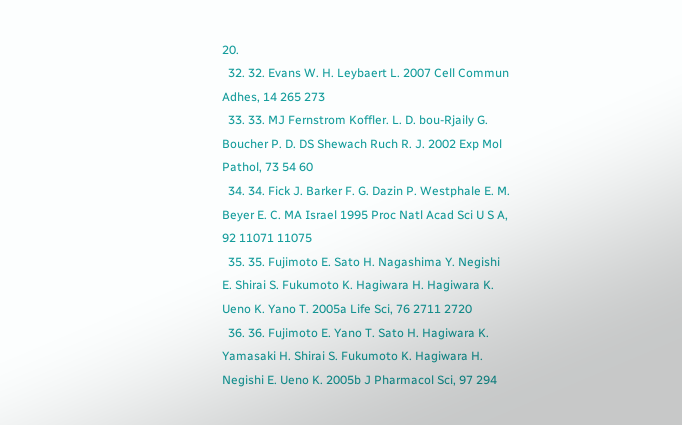20.
  32. 32. Evans W. H. Leybaert L. 2007 Cell Commun Adhes, 14 265 273
  33. 33. MJ Fernstrom Koffler. L. D. bou-Rjaily G. Boucher P. D. DS Shewach Ruch R. J. 2002 Exp Mol Pathol, 73 54 60
  34. 34. Fick J. Barker F. G. Dazin P. Westphale E. M. Beyer E. C. MA Israel 1995 Proc Natl Acad Sci U S A, 92 11071 11075
  35. 35. Fujimoto E. Sato H. Nagashima Y. Negishi E. Shirai S. Fukumoto K. Hagiwara H. Hagiwara K. Ueno K. Yano T. 2005a Life Sci, 76 2711 2720
  36. 36. Fujimoto E. Yano T. Sato H. Hagiwara K. Yamasaki H. Shirai S. Fukumoto K. Hagiwara H. Negishi E. Ueno K. 2005b J Pharmacol Sci, 97 294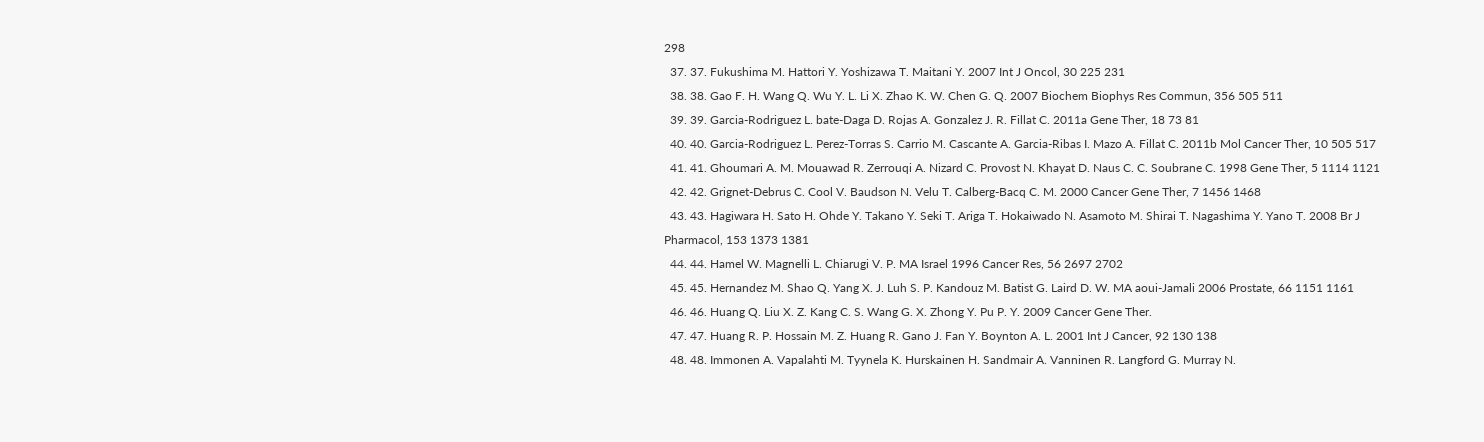298
  37. 37. Fukushima M. Hattori Y. Yoshizawa T. Maitani Y. 2007 Int J Oncol, 30 225 231
  38. 38. Gao F. H. Wang Q. Wu Y. L. Li X. Zhao K. W. Chen G. Q. 2007 Biochem Biophys Res Commun, 356 505 511
  39. 39. Garcia-Rodriguez L. bate-Daga D. Rojas A. Gonzalez J. R. Fillat C. 2011a Gene Ther, 18 73 81
  40. 40. Garcia-Rodriguez L. Perez-Torras S. Carrio M. Cascante A. Garcia-Ribas I. Mazo A. Fillat C. 2011b Mol Cancer Ther, 10 505 517
  41. 41. Ghoumari A. M. Mouawad R. Zerrouqi A. Nizard C. Provost N. Khayat D. Naus C. C. Soubrane C. 1998 Gene Ther, 5 1114 1121
  42. 42. Grignet-Debrus C. Cool V. Baudson N. Velu T. Calberg-Bacq C. M. 2000 Cancer Gene Ther, 7 1456 1468
  43. 43. Hagiwara H. Sato H. Ohde Y. Takano Y. Seki T. Ariga T. Hokaiwado N. Asamoto M. Shirai T. Nagashima Y. Yano T. 2008 Br J Pharmacol, 153 1373 1381
  44. 44. Hamel W. Magnelli L. Chiarugi V. P. MA Israel 1996 Cancer Res, 56 2697 2702
  45. 45. Hernandez M. Shao Q. Yang X. J. Luh S. P. Kandouz M. Batist G. Laird D. W. MA aoui-Jamali 2006 Prostate, 66 1151 1161
  46. 46. Huang Q. Liu X. Z. Kang C. S. Wang G. X. Zhong Y. Pu P. Y. 2009 Cancer Gene Ther.
  47. 47. Huang R. P. Hossain M. Z. Huang R. Gano J. Fan Y. Boynton A. L. 2001 Int J Cancer, 92 130 138
  48. 48. Immonen A. Vapalahti M. Tyynela K. Hurskainen H. Sandmair A. Vanninen R. Langford G. Murray N.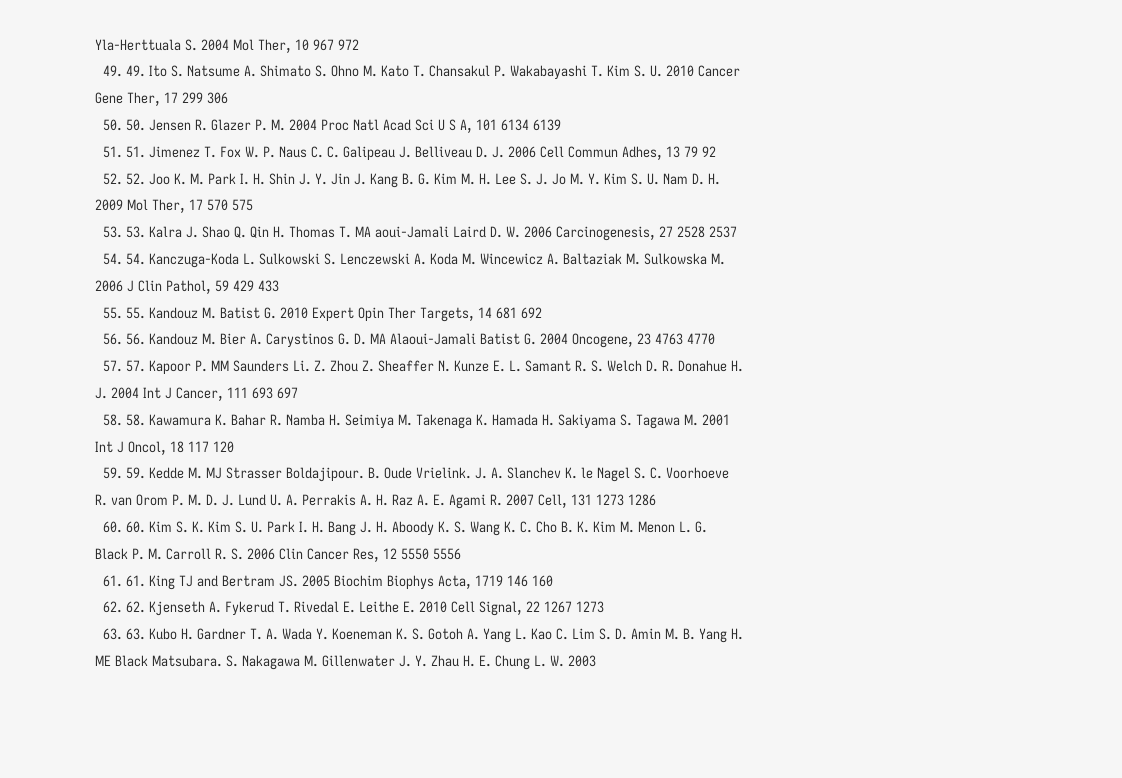Yla-Herttuala S. 2004 Mol Ther, 10 967 972
  49. 49. Ito S. Natsume A. Shimato S. Ohno M. Kato T. Chansakul P. Wakabayashi T. Kim S. U. 2010 Cancer Gene Ther, 17 299 306
  50. 50. Jensen R. Glazer P. M. 2004 Proc Natl Acad Sci U S A, 101 6134 6139
  51. 51. Jimenez T. Fox W. P. Naus C. C. Galipeau J. Belliveau D. J. 2006 Cell Commun Adhes, 13 79 92
  52. 52. Joo K. M. Park I. H. Shin J. Y. Jin J. Kang B. G. Kim M. H. Lee S. J. Jo M. Y. Kim S. U. Nam D. H. 2009 Mol Ther, 17 570 575
  53. 53. Kalra J. Shao Q. Qin H. Thomas T. MA aoui-Jamali Laird D. W. 2006 Carcinogenesis, 27 2528 2537
  54. 54. Kanczuga-Koda L. Sulkowski S. Lenczewski A. Koda M. Wincewicz A. Baltaziak M. Sulkowska M. 2006 J Clin Pathol, 59 429 433
  55. 55. Kandouz M. Batist G. 2010 Expert Opin Ther Targets, 14 681 692
  56. 56. Kandouz M. Bier A. Carystinos G. D. MA Alaoui-Jamali Batist G. 2004 Oncogene, 23 4763 4770
  57. 57. Kapoor P. MM Saunders Li. Z. Zhou Z. Sheaffer N. Kunze E. L. Samant R. S. Welch D. R. Donahue H. J. 2004 Int J Cancer, 111 693 697
  58. 58. Kawamura K. Bahar R. Namba H. Seimiya M. Takenaga K. Hamada H. Sakiyama S. Tagawa M. 2001 Int J Oncol, 18 117 120
  59. 59. Kedde M. MJ Strasser Boldajipour. B. Oude Vrielink. J. A. Slanchev K. le Nagel S. C. Voorhoeve R. van Orom P. M. D. J. Lund U. A. Perrakis A. H. Raz A. E. Agami R. 2007 Cell, 131 1273 1286
  60. 60. Kim S. K. Kim S. U. Park I. H. Bang J. H. Aboody K. S. Wang K. C. Cho B. K. Kim M. Menon L. G. Black P. M. Carroll R. S. 2006 Clin Cancer Res, 12 5550 5556
  61. 61. King TJ and Bertram JS. 2005 Biochim Biophys Acta, 1719 146 160
  62. 62. Kjenseth A. Fykerud T. Rivedal E. Leithe E. 2010 Cell Signal, 22 1267 1273
  63. 63. Kubo H. Gardner T. A. Wada Y. Koeneman K. S. Gotoh A. Yang L. Kao C. Lim S. D. Amin M. B. Yang H. ME Black Matsubara. S. Nakagawa M. Gillenwater J. Y. Zhau H. E. Chung L. W. 2003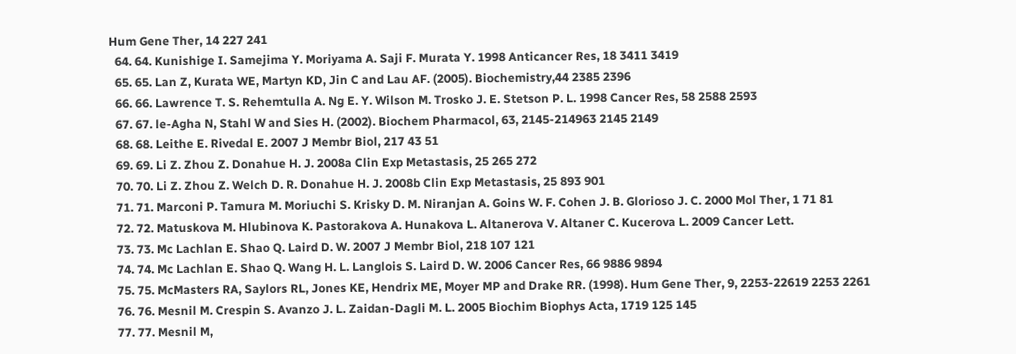Hum Gene Ther, 14 227 241
  64. 64. Kunishige I. Samejima Y. Moriyama A. Saji F. Murata Y. 1998 Anticancer Res, 18 3411 3419
  65. 65. Lan Z, Kurata WE, Martyn KD, Jin C and Lau AF. (2005). Biochemistry,44 2385 2396
  66. 66. Lawrence T. S. Rehemtulla A. Ng E. Y. Wilson M. Trosko J. E. Stetson P. L. 1998 Cancer Res, 58 2588 2593
  67. 67. le-Agha N, Stahl W and Sies H. (2002). Biochem Pharmacol, 63, 2145-214963 2145 2149
  68. 68. Leithe E. Rivedal E. 2007 J Membr Biol, 217 43 51
  69. 69. Li Z. Zhou Z. Donahue H. J. 2008a Clin Exp Metastasis, 25 265 272
  70. 70. Li Z. Zhou Z. Welch D. R. Donahue H. J. 2008b Clin Exp Metastasis, 25 893 901
  71. 71. Marconi P. Tamura M. Moriuchi S. Krisky D. M. Niranjan A. Goins W. F. Cohen J. B. Glorioso J. C. 2000 Mol Ther, 1 71 81
  72. 72. Matuskova M. Hlubinova K. Pastorakova A. Hunakova L. Altanerova V. Altaner C. Kucerova L. 2009 Cancer Lett.
  73. 73. Mc Lachlan E. Shao Q. Laird D. W. 2007 J Membr Biol, 218 107 121
  74. 74. Mc Lachlan E. Shao Q. Wang H. L. Langlois S. Laird D. W. 2006 Cancer Res, 66 9886 9894
  75. 75. McMasters RA, Saylors RL, Jones KE, Hendrix ME, Moyer MP and Drake RR. (1998). Hum Gene Ther, 9, 2253-22619 2253 2261
  76. 76. Mesnil M. Crespin S. Avanzo J. L. Zaidan-Dagli M. L. 2005 Biochim Biophys Acta, 1719 125 145
  77. 77. Mesnil M,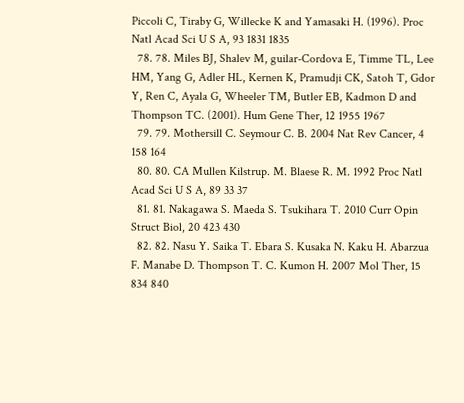Piccoli C, Tiraby G, Willecke K and Yamasaki H. (1996). Proc Natl Acad Sci U S A, 93 1831 1835
  78. 78. Miles BJ, Shalev M, guilar-Cordova E, Timme TL, Lee HM, Yang G, Adler HL, Kernen K, Pramudji CK, Satoh T, Gdor Y, Ren C, Ayala G, Wheeler TM, Butler EB, Kadmon D and Thompson TC. (2001). Hum Gene Ther, 12 1955 1967
  79. 79. Mothersill C. Seymour C. B. 2004 Nat Rev Cancer, 4 158 164
  80. 80. CA Mullen Kilstrup. M. Blaese R. M. 1992 Proc Natl Acad Sci U S A, 89 33 37
  81. 81. Nakagawa S. Maeda S. Tsukihara T. 2010 Curr Opin Struct Biol, 20 423 430
  82. 82. Nasu Y. Saika T. Ebara S. Kusaka N. Kaku H. Abarzua F. Manabe D. Thompson T. C. Kumon H. 2007 Mol Ther, 15 834 840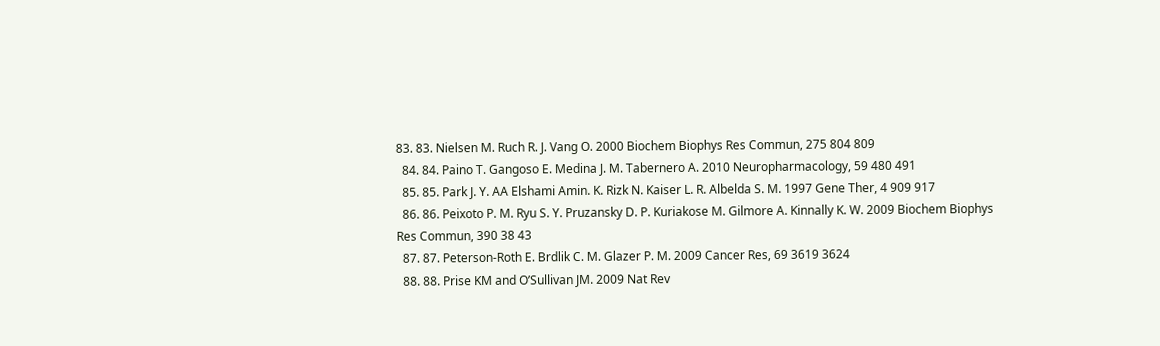83. 83. Nielsen M. Ruch R. J. Vang O. 2000 Biochem Biophys Res Commun, 275 804 809
  84. 84. Paino T. Gangoso E. Medina J. M. Tabernero A. 2010 Neuropharmacology, 59 480 491
  85. 85. Park J. Y. AA Elshami Amin. K. Rizk N. Kaiser L. R. Albelda S. M. 1997 Gene Ther, 4 909 917
  86. 86. Peixoto P. M. Ryu S. Y. Pruzansky D. P. Kuriakose M. Gilmore A. Kinnally K. W. 2009 Biochem Biophys Res Commun, 390 38 43
  87. 87. Peterson-Roth E. Brdlik C. M. Glazer P. M. 2009 Cancer Res, 69 3619 3624
  88. 88. Prise KM and O’Sullivan JM. 2009 Nat Rev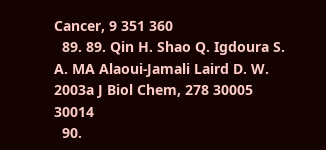Cancer, 9 351 360
  89. 89. Qin H. Shao Q. Igdoura S. A. MA Alaoui-Jamali Laird D. W. 2003a J Biol Chem, 278 30005 30014
  90.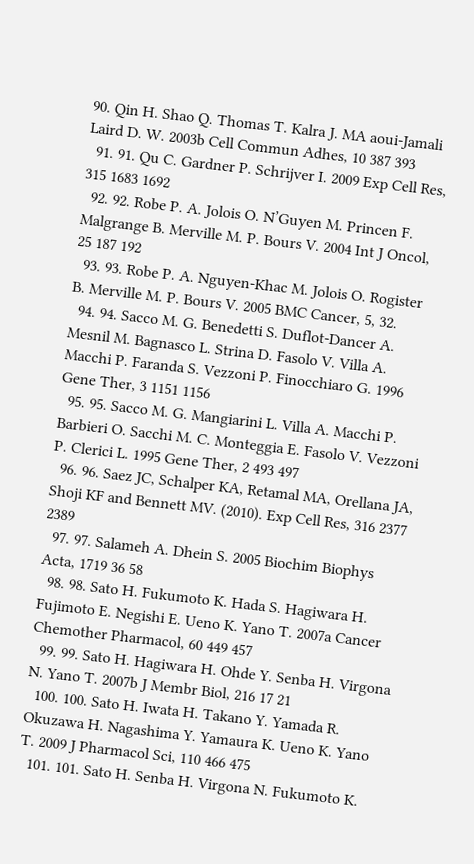90. Qin H. Shao Q. Thomas T. Kalra J. MA aoui-Jamali Laird D. W. 2003b Cell Commun Adhes, 10 387 393
  91. 91. Qu C. Gardner P. Schrijver I. 2009 Exp Cell Res, 315 1683 1692
  92. 92. Robe P. A. Jolois O. N’Guyen M. Princen F. Malgrange B. Merville M. P. Bours V. 2004 Int J Oncol, 25 187 192
  93. 93. Robe P. A. Nguyen-Khac M. Jolois O. Rogister B. Merville M. P. Bours V. 2005 BMC Cancer, 5, 32.
  94. 94. Sacco M. G. Benedetti S. Duflot-Dancer A. Mesnil M. Bagnasco L. Strina D. Fasolo V. Villa A. Macchi P. Faranda S. Vezzoni P. Finocchiaro G. 1996 Gene Ther, 3 1151 1156
  95. 95. Sacco M. G. Mangiarini L. Villa A. Macchi P. Barbieri O. Sacchi M. C. Monteggia E. Fasolo V. Vezzoni P. Clerici L. 1995 Gene Ther, 2 493 497
  96. 96. Saez JC, Schalper KA, Retamal MA, Orellana JA, Shoji KF and Bennett MV. (2010). Exp Cell Res, 316 2377 2389
  97. 97. Salameh A. Dhein S. 2005 Biochim Biophys Acta, 1719 36 58
  98. 98. Sato H. Fukumoto K. Hada S. Hagiwara H. Fujimoto E. Negishi E. Ueno K. Yano T. 2007a Cancer Chemother Pharmacol, 60 449 457
  99. 99. Sato H. Hagiwara H. Ohde Y. Senba H. Virgona N. Yano T. 2007b J Membr Biol, 216 17 21
  100. 100. Sato H. Iwata H. Takano Y. Yamada R. Okuzawa H. Nagashima Y. Yamaura K. Ueno K. Yano T. 2009 J Pharmacol Sci, 110 466 475
  101. 101. Sato H. Senba H. Virgona N. Fukumoto K.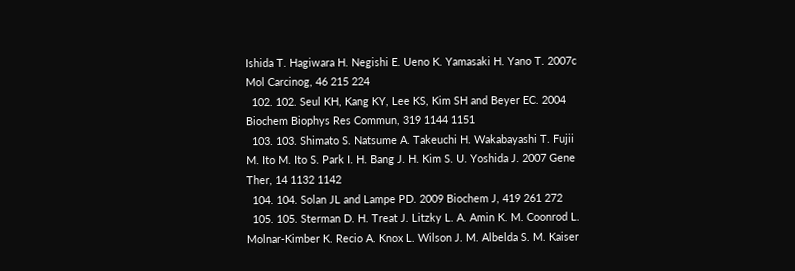Ishida T. Hagiwara H. Negishi E. Ueno K. Yamasaki H. Yano T. 2007c Mol Carcinog, 46 215 224
  102. 102. Seul KH, Kang KY, Lee KS, Kim SH and Beyer EC. 2004 Biochem Biophys Res Commun, 319 1144 1151
  103. 103. Shimato S. Natsume A. Takeuchi H. Wakabayashi T. Fujii M. Ito M. Ito S. Park I. H. Bang J. H. Kim S. U. Yoshida J. 2007 Gene Ther, 14 1132 1142
  104. 104. Solan JL and Lampe PD. 2009 Biochem J, 419 261 272
  105. 105. Sterman D. H. Treat J. Litzky L. A. Amin K. M. Coonrod L. Molnar-Kimber K. Recio A. Knox L. Wilson J. M. Albelda S. M. Kaiser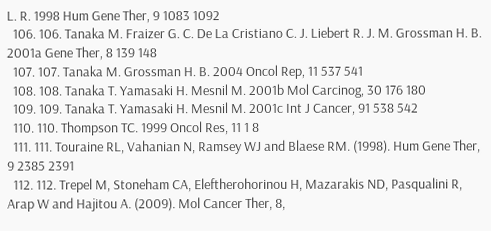L. R. 1998 Hum Gene Ther, 9 1083 1092
  106. 106. Tanaka M. Fraizer G. C. De La Cristiano C. J. Liebert R. J. M. Grossman H. B. 2001a Gene Ther, 8 139 148
  107. 107. Tanaka M. Grossman H. B. 2004 Oncol Rep, 11 537 541
  108. 108. Tanaka T. Yamasaki H. Mesnil M. 2001b Mol Carcinog, 30 176 180
  109. 109. Tanaka T. Yamasaki H. Mesnil M. 2001c Int J Cancer, 91 538 542
  110. 110. Thompson TC. 1999 Oncol Res, 11 1 8
  111. 111. Touraine RL, Vahanian N, Ramsey WJ and Blaese RM. (1998). Hum Gene Ther, 9 2385 2391
  112. 112. Trepel M, Stoneham CA, Eleftherohorinou H, Mazarakis ND, Pasqualini R, Arap W and Hajitou A. (2009). Mol Cancer Ther, 8,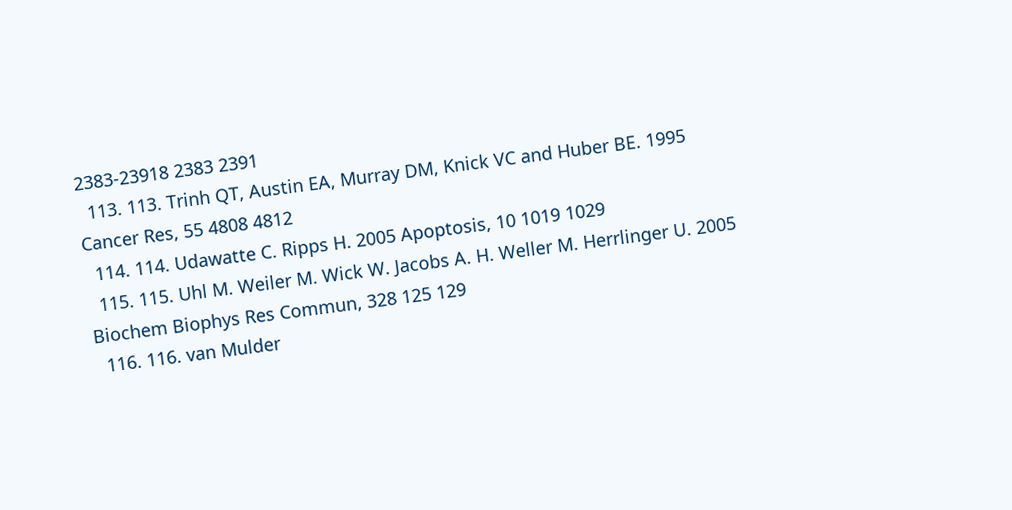2383-23918 2383 2391
  113. 113. Trinh QT, Austin EA, Murray DM, Knick VC and Huber BE. 1995 Cancer Res, 55 4808 4812
  114. 114. Udawatte C. Ripps H. 2005 Apoptosis, 10 1019 1029
  115. 115. Uhl M. Weiler M. Wick W. Jacobs A. H. Weller M. Herrlinger U. 2005 Biochem Biophys Res Commun, 328 125 129
  116. 116. van Mulder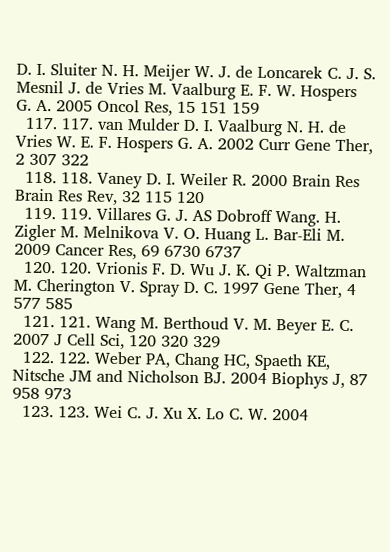D. I. Sluiter N. H. Meijer W. J. de Loncarek C. J. S. Mesnil J. de Vries M. Vaalburg E. F. W. Hospers G. A. 2005 Oncol Res, 15 151 159
  117. 117. van Mulder D. I. Vaalburg N. H. de Vries W. E. F. Hospers G. A. 2002 Curr Gene Ther, 2 307 322
  118. 118. Vaney D. I. Weiler R. 2000 Brain Res Brain Res Rev, 32 115 120
  119. 119. Villares G. J. AS Dobroff Wang. H. Zigler M. Melnikova V. O. Huang L. Bar-Eli M. 2009 Cancer Res, 69 6730 6737
  120. 120. Vrionis F. D. Wu J. K. Qi P. Waltzman M. Cherington V. Spray D. C. 1997 Gene Ther, 4 577 585
  121. 121. Wang M. Berthoud V. M. Beyer E. C. 2007 J Cell Sci, 120 320 329
  122. 122. Weber PA, Chang HC, Spaeth KE, Nitsche JM and Nicholson BJ. 2004 Biophys J, 87 958 973
  123. 123. Wei C. J. Xu X. Lo C. W. 2004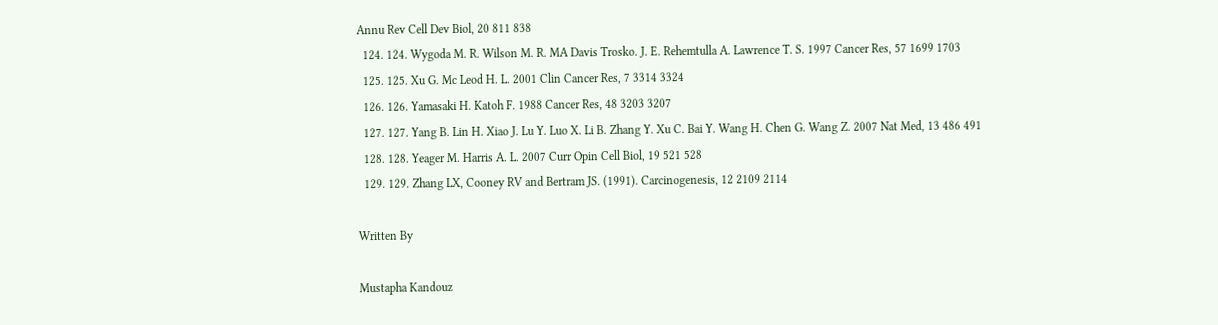Annu Rev Cell Dev Biol, 20 811 838
  124. 124. Wygoda M. R. Wilson M. R. MA Davis Trosko. J. E. Rehemtulla A. Lawrence T. S. 1997 Cancer Res, 57 1699 1703
  125. 125. Xu G. Mc Leod H. L. 2001 Clin Cancer Res, 7 3314 3324
  126. 126. Yamasaki H. Katoh F. 1988 Cancer Res, 48 3203 3207
  127. 127. Yang B. Lin H. Xiao J. Lu Y. Luo X. Li B. Zhang Y. Xu C. Bai Y. Wang H. Chen G. Wang Z. 2007 Nat Med, 13 486 491
  128. 128. Yeager M. Harris A. L. 2007 Curr Opin Cell Biol, 19 521 528
  129. 129. Zhang LX, Cooney RV and Bertram JS. (1991). Carcinogenesis, 12 2109 2114

Written By

Mustapha Kandouz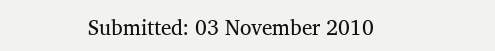Submitted: 03 November 2010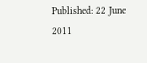Published: 22 June 2011